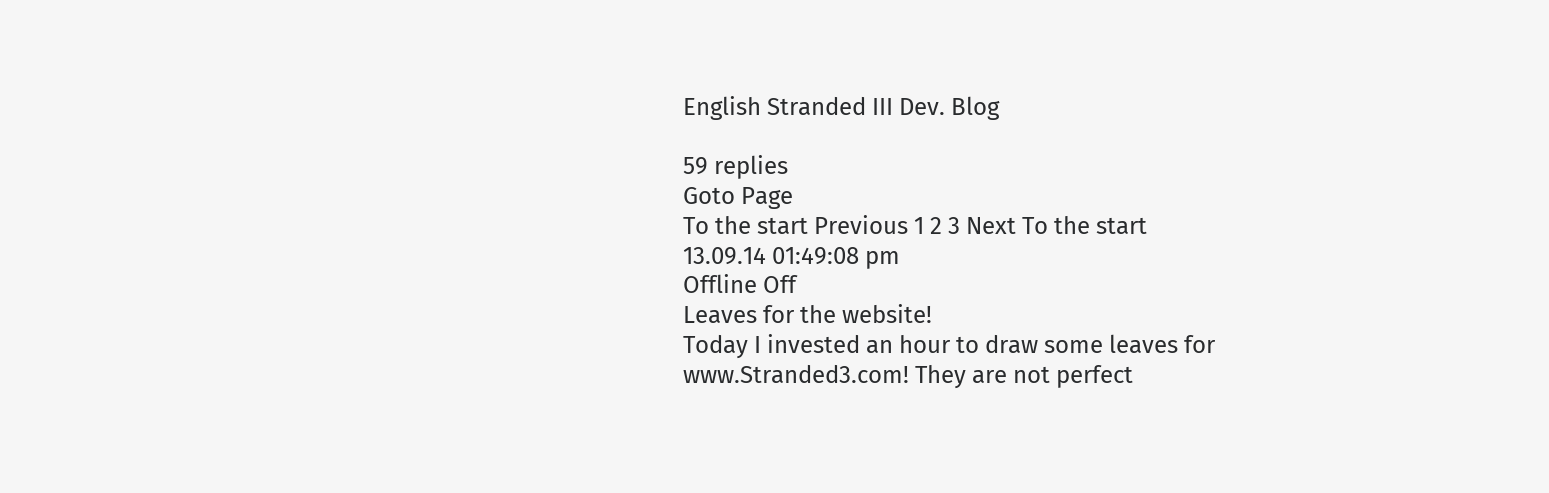English Stranded III Dev. Blog

59 replies
Goto Page
To the start Previous 1 2 3 Next To the start
13.09.14 01:49:08 pm
Offline Off
Leaves for the website!
Today I invested an hour to draw some leaves for www.Stranded3.com! They are not perfect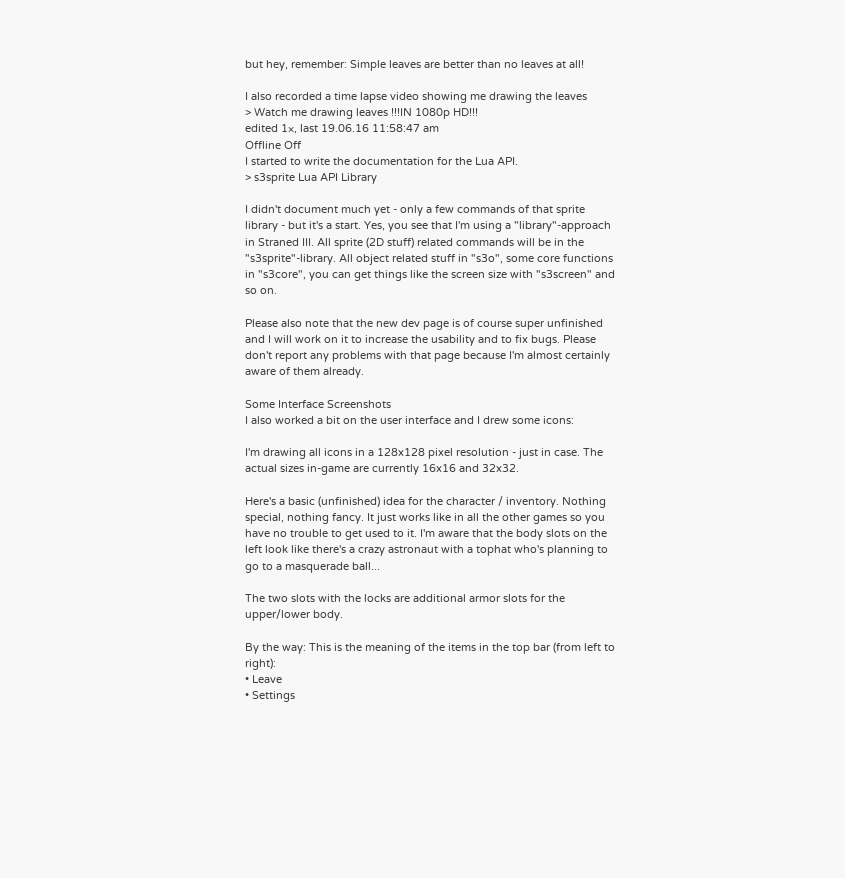but hey, remember: Simple leaves are better than no leaves at all!

I also recorded a time lapse video showing me drawing the leaves
> Watch me drawing leaves !!!IN 1080p HD!!!
edited 1×, last 19.06.16 11:58:47 am
Offline Off
I started to write the documentation for the Lua API.
> s3sprite Lua API Library

I didn't document much yet - only a few commands of that sprite library - but it's a start. Yes, you see that I'm using a "library"-approach in Straned III. All sprite (2D stuff) related commands will be in the "s3sprite"-library. All object related stuff in "s3o", some core functions in "s3core", you can get things like the screen size with "s3screen" and so on.

Please also note that the new dev page is of course super unfinished and I will work on it to increase the usability and to fix bugs. Please don't report any problems with that page because I'm almost certainly aware of them already.

Some Interface Screenshots
I also worked a bit on the user interface and I drew some icons:

I'm drawing all icons in a 128x128 pixel resolution - just in case. The actual sizes in-game are currently 16x16 and 32x32.

Here's a basic (unfinished) idea for the character / inventory. Nothing special, nothing fancy. It just works like in all the other games so you have no trouble to get used to it. I'm aware that the body slots on the left look like there's a crazy astronaut with a tophat who's planning to go to a masquerade ball...

The two slots with the locks are additional armor slots for the upper/lower body.

By the way: This is the meaning of the items in the top bar (from left to right):
• Leave
• Settings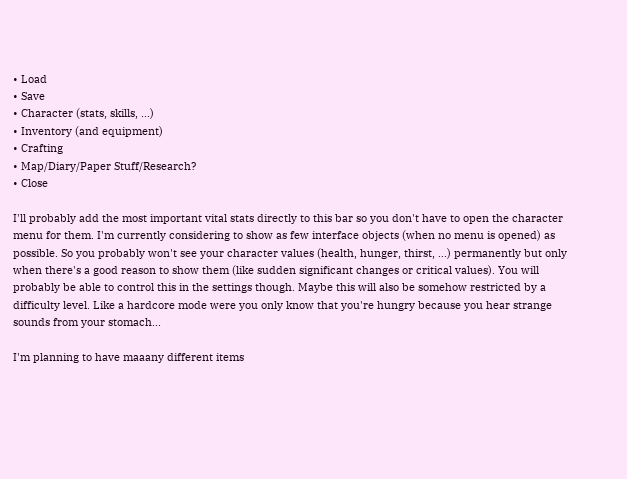• Load
• Save
• Character (stats, skills, ...)
• Inventory (and equipment)
• Crafting
• Map/Diary/Paper Stuff/Research?
• Close

I'll probably add the most important vital stats directly to this bar so you don't have to open the character menu for them. I'm currently considering to show as few interface objects (when no menu is opened) as possible. So you probably won't see your character values (health, hunger, thirst, ...) permanently but only when there's a good reason to show them (like sudden significant changes or critical values). You will probably be able to control this in the settings though. Maybe this will also be somehow restricted by a difficulty level. Like a hardcore mode were you only know that you're hungry because you hear strange sounds from your stomach...

I'm planning to have maaany different items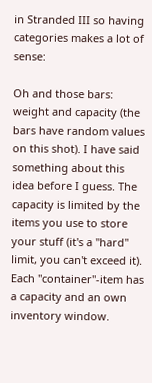in Stranded III so having categories makes a lot of sense:

Oh and those bars: weight and capacity (the bars have random values on this shot). I have said something about this idea before I guess. The capacity is limited by the items you use to store your stuff (it's a "hard" limit, you can't exceed it). Each "container"-item has a capacity and an own inventory window.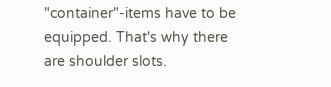"container"-items have to be equipped. That's why there are shoulder slots.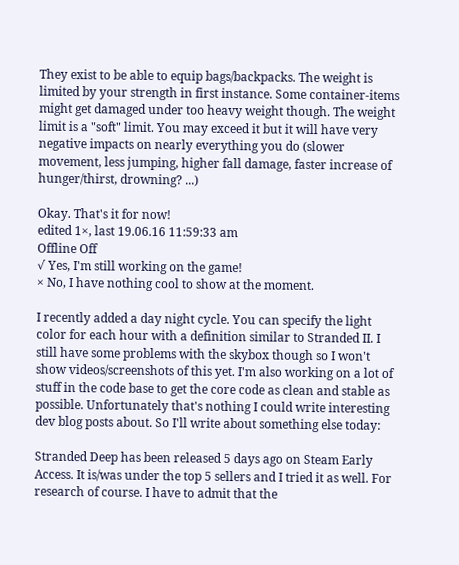They exist to be able to equip bags/backpacks. The weight is limited by your strength in first instance. Some container-items might get damaged under too heavy weight though. The weight limit is a "soft" limit. You may exceed it but it will have very negative impacts on nearly everything you do (slower movement, less jumping, higher fall damage, faster increase of hunger/thirst, drowning? ...)

Okay. That's it for now!
edited 1×, last 19.06.16 11:59:33 am
Offline Off
√ Yes, I'm still working on the game!
× No, I have nothing cool to show at the moment.

I recently added a day night cycle. You can specify the light color for each hour with a definition similar to Stranded II. I still have some problems with the skybox though so I won't show videos/screenshots of this yet. I'm also working on a lot of stuff in the code base to get the core code as clean and stable as possible. Unfortunately that's nothing I could write interesting dev blog posts about. So I'll write about something else today:

Stranded Deep has been released 5 days ago on Steam Early Access. It is/was under the top 5 sellers and I tried it as well. For research of course. I have to admit that the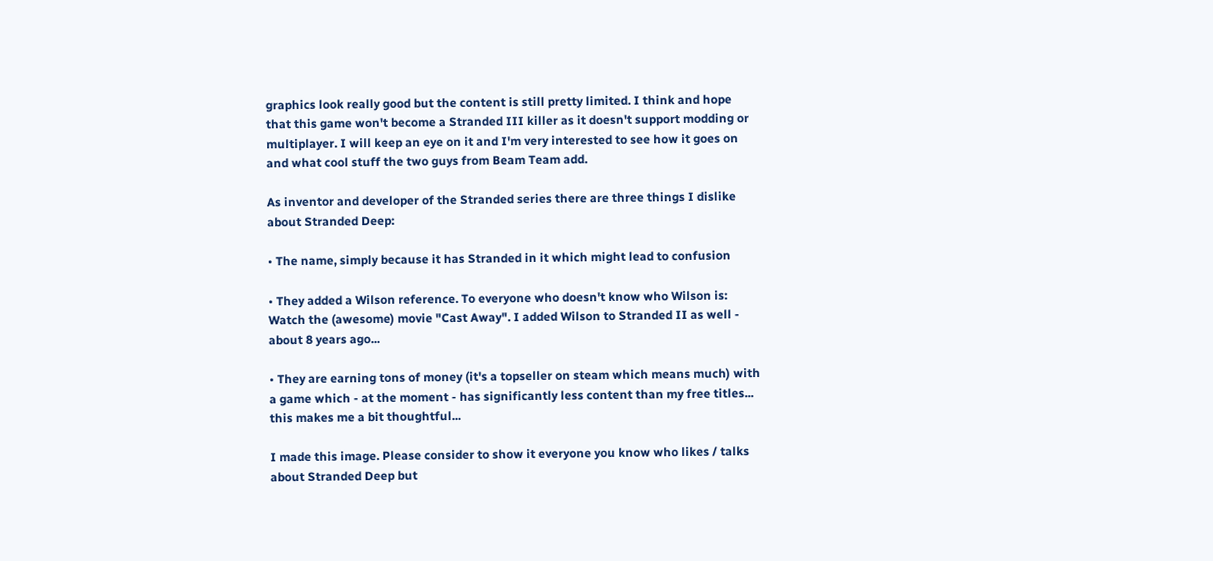graphics look really good but the content is still pretty limited. I think and hope that this game won't become a Stranded III killer as it doesn't support modding or multiplayer. I will keep an eye on it and I'm very interested to see how it goes on and what cool stuff the two guys from Beam Team add.

As inventor and developer of the Stranded series there are three things I dislike about Stranded Deep:

• The name, simply because it has Stranded in it which might lead to confusion

• They added a Wilson reference. To everyone who doesn't know who Wilson is: Watch the (awesome) movie "Cast Away". I added Wilson to Stranded II as well - about 8 years ago...

• They are earning tons of money (it's a topseller on steam which means much) with a game which - at the moment - has significantly less content than my free titles... this makes me a bit thoughtful...

I made this image. Please consider to show it everyone you know who likes / talks about Stranded Deep but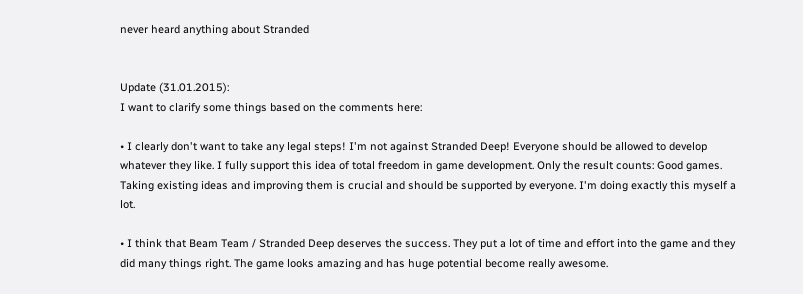never heard anything about Stranded


Update (31.01.2015):
I want to clarify some things based on the comments here:

• I clearly don't want to take any legal steps! I'm not against Stranded Deep! Everyone should be allowed to develop whatever they like. I fully support this idea of total freedom in game development. Only the result counts: Good games. Taking existing ideas and improving them is crucial and should be supported by everyone. I'm doing exactly this myself a lot.

• I think that Beam Team / Stranded Deep deserves the success. They put a lot of time and effort into the game and they did many things right. The game looks amazing and has huge potential become really awesome.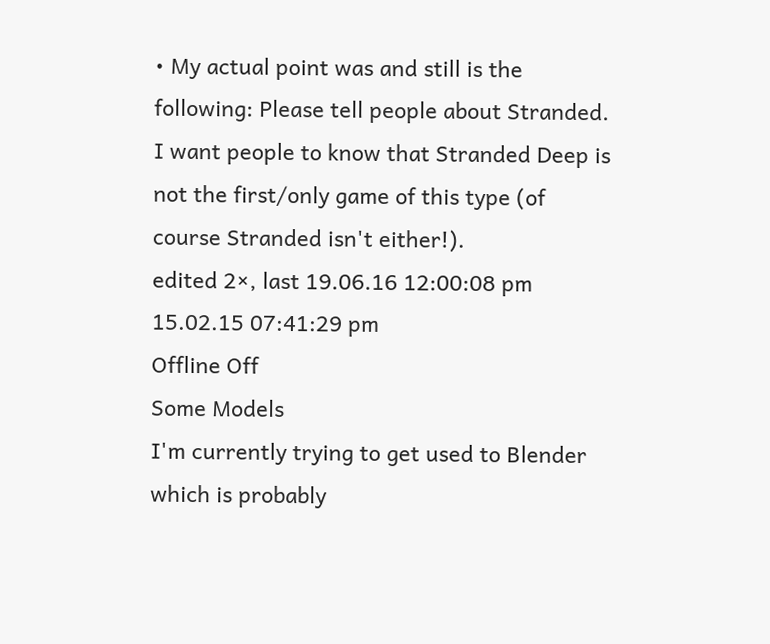• My actual point was and still is the following: Please tell people about Stranded. I want people to know that Stranded Deep is not the first/only game of this type (of course Stranded isn't either!).
edited 2×, last 19.06.16 12:00:08 pm
15.02.15 07:41:29 pm
Offline Off
Some Models
I'm currently trying to get used to Blender which is probably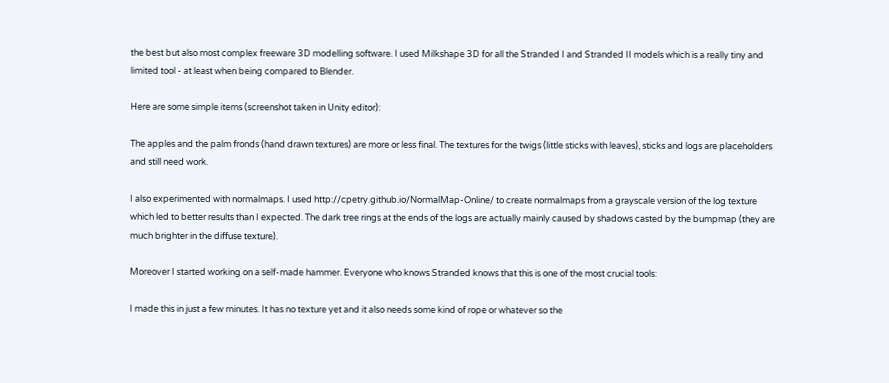the best but also most complex freeware 3D modelling software. I used Milkshape 3D for all the Stranded I and Stranded II models which is a really tiny and limited tool - at least when being compared to Blender.

Here are some simple items (screenshot taken in Unity editor):

The apples and the palm fronds (hand drawn textures) are more or less final. The textures for the twigs (little sticks with leaves), sticks and logs are placeholders and still need work.

I also experimented with normalmaps. I used http://cpetry.github.io/NormalMap-Online/ to create normalmaps from a grayscale version of the log texture which led to better results than I expected. The dark tree rings at the ends of the logs are actually mainly caused by shadows casted by the bumpmap (they are much brighter in the diffuse texture).

Moreover I started working on a self-made hammer. Everyone who knows Stranded knows that this is one of the most crucial tools:

I made this in just a few minutes. It has no texture yet and it also needs some kind of rope or whatever so the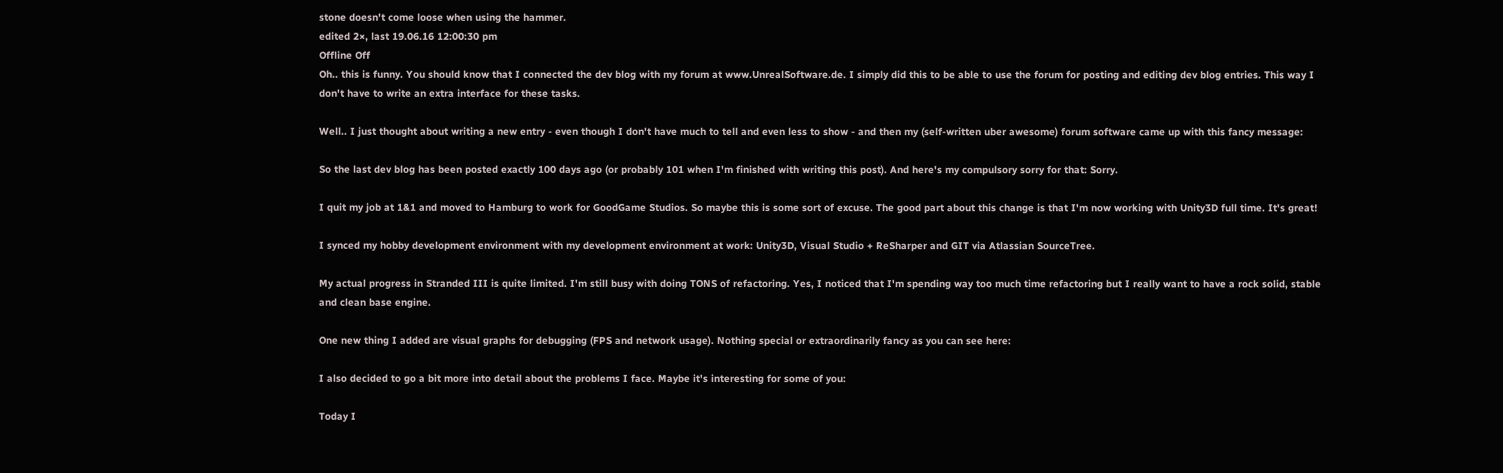stone doesn't come loose when using the hammer.
edited 2×, last 19.06.16 12:00:30 pm
Offline Off
Oh.. this is funny. You should know that I connected the dev blog with my forum at www.UnrealSoftware.de. I simply did this to be able to use the forum for posting and editing dev blog entries. This way I don't have to write an extra interface for these tasks.

Well.. I just thought about writing a new entry - even though I don't have much to tell and even less to show - and then my (self-written uber awesome) forum software came up with this fancy message:

So the last dev blog has been posted exactly 100 days ago (or probably 101 when I'm finished with writing this post). And here's my compulsory sorry for that: Sorry.

I quit my job at 1&1 and moved to Hamburg to work for GoodGame Studios. So maybe this is some sort of excuse. The good part about this change is that I'm now working with Unity3D full time. It's great!

I synced my hobby development environment with my development environment at work: Unity3D, Visual Studio + ReSharper and GIT via Atlassian SourceTree.

My actual progress in Stranded III is quite limited. I'm still busy with doing TONS of refactoring. Yes, I noticed that I'm spending way too much time refactoring but I really want to have a rock solid, stable and clean base engine.

One new thing I added are visual graphs for debugging (FPS and network usage). Nothing special or extraordinarily fancy as you can see here:

I also decided to go a bit more into detail about the problems I face. Maybe it's interesting for some of you:

Today I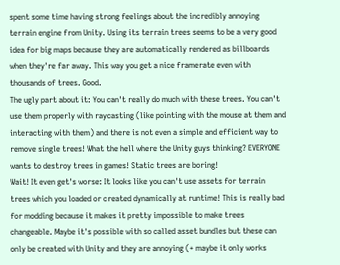spent some time having strong feelings about the incredibly annoying terrain engine from Unity. Using its terrain trees seems to be a very good idea for big maps because they are automatically rendered as billboards when they're far away. This way you get a nice framerate even with thousands of trees. Good.
The ugly part about it: You can't really do much with these trees. You can't use them properly with raycasting (like pointing with the mouse at them and interacting with them) and there is not even a simple and efficient way to remove single trees! What the hell where the Unity guys thinking? EVERYONE wants to destroy trees in games! Static trees are boring!
Wait! It even get's worse: It looks like you can't use assets for terrain trees which you loaded or created dynamically at runtime! This is really bad for modding because it makes it pretty impossible to make trees changeable. Maybe it's possible with so called asset bundles but these can only be created with Unity and they are annoying (+ maybe it only works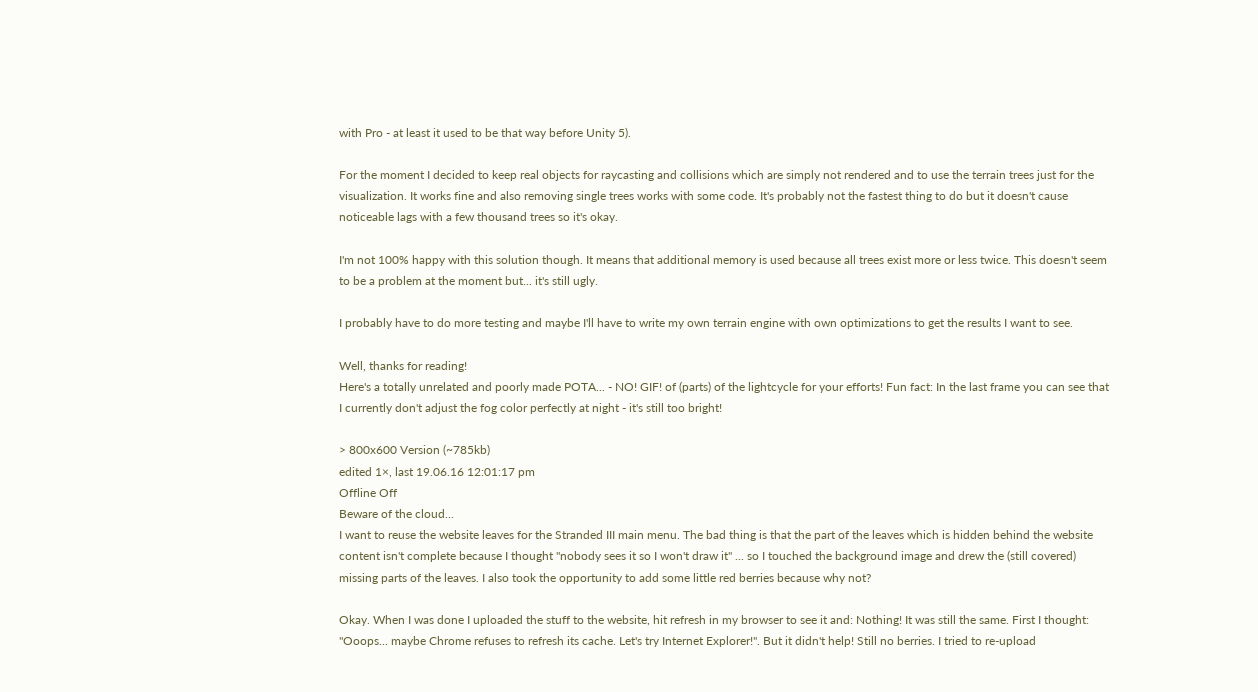with Pro - at least it used to be that way before Unity 5).

For the moment I decided to keep real objects for raycasting and collisions which are simply not rendered and to use the terrain trees just for the visualization. It works fine and also removing single trees works with some code. It's probably not the fastest thing to do but it doesn't cause noticeable lags with a few thousand trees so it's okay.

I'm not 100% happy with this solution though. It means that additional memory is used because all trees exist more or less twice. This doesn't seem to be a problem at the moment but... it's still ugly.

I probably have to do more testing and maybe I'll have to write my own terrain engine with own optimizations to get the results I want to see.

Well, thanks for reading!
Here's a totally unrelated and poorly made POTA... - NO! GIF! of (parts) of the lightcycle for your efforts! Fun fact: In the last frame you can see that I currently don't adjust the fog color perfectly at night - it's still too bright!

> 800x600 Version (~785kb)
edited 1×, last 19.06.16 12:01:17 pm
Offline Off
Beware of the cloud...
I want to reuse the website leaves for the Stranded III main menu. The bad thing is that the part of the leaves which is hidden behind the website content isn't complete because I thought "nobody sees it so I won't draw it" ... so I touched the background image and drew the (still covered) missing parts of the leaves. I also took the opportunity to add some little red berries because why not?

Okay. When I was done I uploaded the stuff to the website, hit refresh in my browser to see it and: Nothing! It was still the same. First I thought: "Ooops... maybe Chrome refuses to refresh its cache. Let's try Internet Explorer!". But it didn't help! Still no berries. I tried to re-upload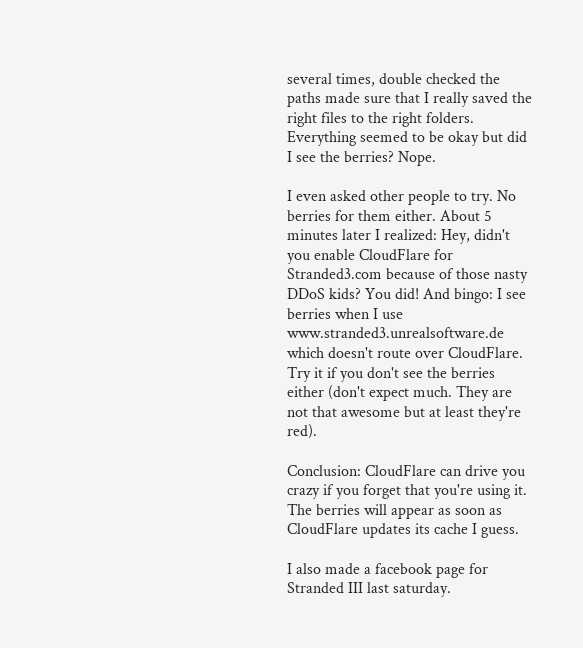several times, double checked the paths made sure that I really saved the right files to the right folders. Everything seemed to be okay but did I see the berries? Nope.

I even asked other people to try. No berries for them either. About 5 minutes later I realized: Hey, didn't you enable CloudFlare for Stranded3.com because of those nasty DDoS kids? You did! And bingo: I see berries when I use www.stranded3.unrealsoftware.de which doesn't route over CloudFlare. Try it if you don't see the berries either (don't expect much. They are not that awesome but at least they're red).

Conclusion: CloudFlare can drive you crazy if you forget that you're using it. The berries will appear as soon as CloudFlare updates its cache I guess.

I also made a facebook page for Stranded III last saturday.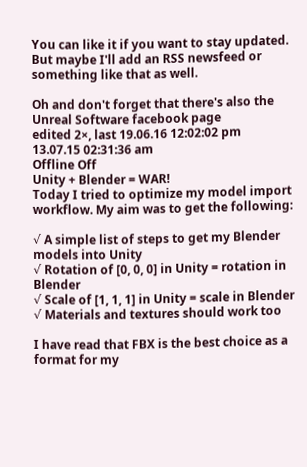You can like it if you want to stay updated. But maybe I'll add an RSS newsfeed or something like that as well.

Oh and don't forget that there's also the Unreal Software facebook page
edited 2×, last 19.06.16 12:02:02 pm
13.07.15 02:31:36 am
Offline Off
Unity + Blender = WAR!
Today I tried to optimize my model import workflow. My aim was to get the following:

√ A simple list of steps to get my Blender models into Unity
√ Rotation of [0, 0, 0] in Unity = rotation in Blender
√ Scale of [1, 1, 1] in Unity = scale in Blender
√ Materials and textures should work too

I have read that FBX is the best choice as a format for my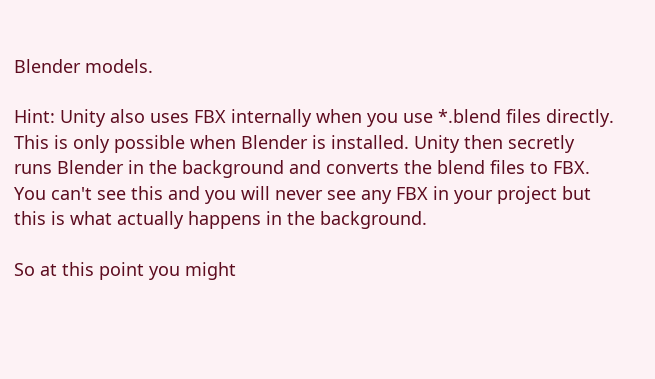Blender models.

Hint: Unity also uses FBX internally when you use *.blend files directly. This is only possible when Blender is installed. Unity then secretly runs Blender in the background and converts the blend files to FBX. You can't see this and you will never see any FBX in your project but this is what actually happens in the background.

So at this point you might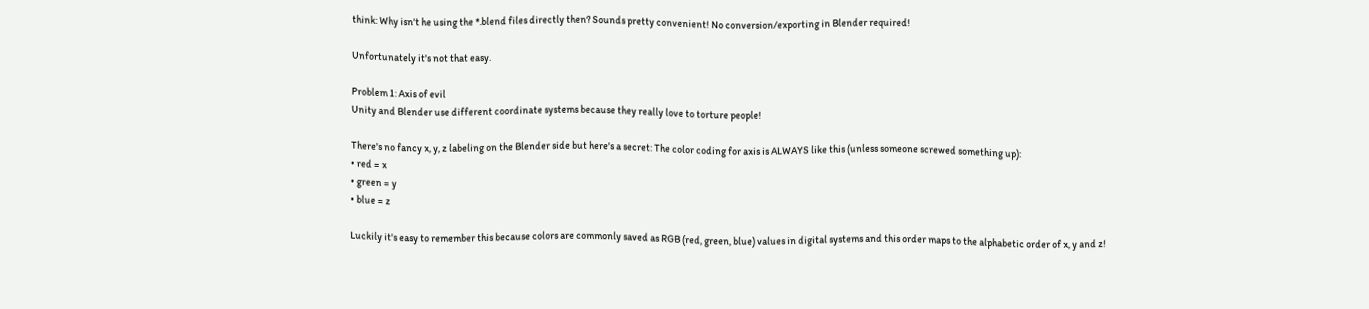think: Why isn't he using the *.blend files directly then? Sounds pretty convenient! No conversion/exporting in Blender required!

Unfortunately it's not that easy.

Problem 1: Axis of evil
Unity and Blender use different coordinate systems because they really love to torture people!

There's no fancy x, y, z labeling on the Blender side but here's a secret: The color coding for axis is ALWAYS like this (unless someone screwed something up):
• red = x
• green = y
• blue = z

Luckily it's easy to remember this because colors are commonly saved as RGB (red, green, blue) values in digital systems and this order maps to the alphabetic order of x, y and z!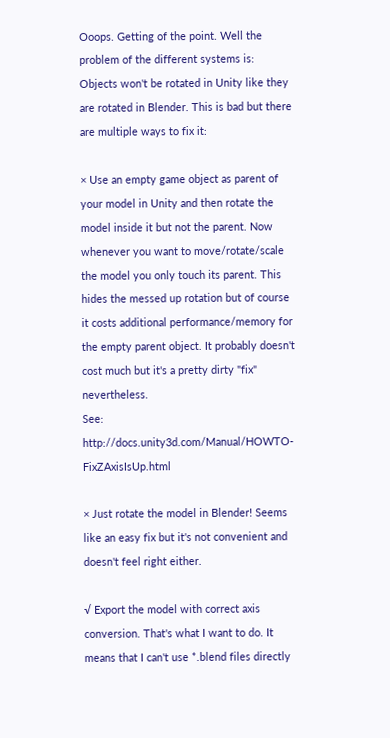Ooops. Getting of the point. Well the problem of the different systems is: Objects won't be rotated in Unity like they are rotated in Blender. This is bad but there are multiple ways to fix it:

× Use an empty game object as parent of your model in Unity and then rotate the model inside it but not the parent. Now whenever you want to move/rotate/scale the model you only touch its parent. This hides the messed up rotation but of course it costs additional performance/memory for the empty parent object. It probably doesn't cost much but it's a pretty dirty "fix" nevertheless.
See: http://docs.unity3d.com/Manual/HOWTO-FixZAxisIsUp.html

× Just rotate the model in Blender! Seems like an easy fix but it's not convenient and doesn't feel right either.

√ Export the model with correct axis conversion. That's what I want to do. It means that I can't use *.blend files directly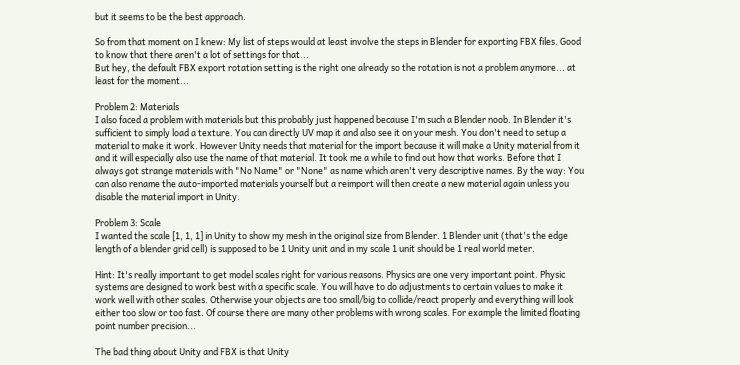but it seems to be the best approach.

So from that moment on I knew: My list of steps would at least involve the steps in Blender for exporting FBX files. Good to know that there aren't a lot of settings for that...
But hey, the default FBX export rotation setting is the right one already so the rotation is not a problem anymore... at least for the moment...

Problem 2: Materials
I also faced a problem with materials but this probably just happened because I'm such a Blender noob. In Blender it's sufficient to simply load a texture. You can directly UV map it and also see it on your mesh. You don't need to setup a material to make it work. However Unity needs that material for the import because it will make a Unity material from it and it will especially also use the name of that material. It took me a while to find out how that works. Before that I always got strange materials with "No Name" or "None" as name which aren't very descriptive names. By the way: You can also rename the auto-imported materials yourself but a reimport will then create a new material again unless you disable the material import in Unity.

Problem 3: Scale
I wanted the scale [1, 1, 1] in Unity to show my mesh in the original size from Blender. 1 Blender unit (that's the edge length of a blender grid cell) is supposed to be 1 Unity unit and in my scale 1 unit should be 1 real world meter.

Hint: It's really important to get model scales right for various reasons. Physics are one very important point. Physic systems are designed to work best with a specific scale. You will have to do adjustments to certain values to make it work well with other scales. Otherwise your objects are too small/big to collide/react properly and everything will look either too slow or too fast. Of course there are many other problems with wrong scales. For example the limited floating point number precision...

The bad thing about Unity and FBX is that Unity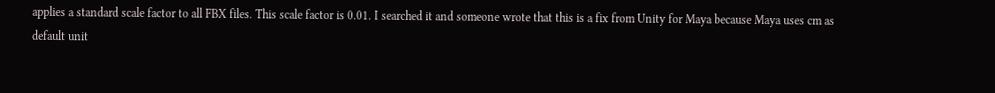applies a standard scale factor to all FBX files. This scale factor is 0.01. I searched it and someone wrote that this is a fix from Unity for Maya because Maya uses cm as default unit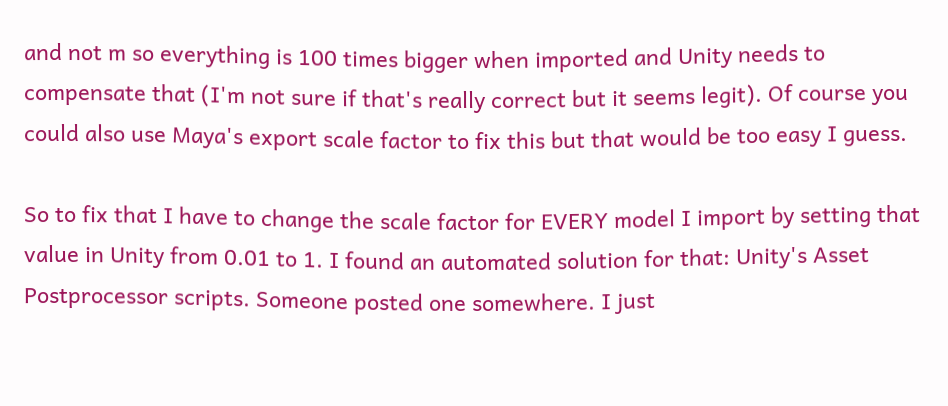and not m so everything is 100 times bigger when imported and Unity needs to compensate that (I'm not sure if that's really correct but it seems legit). Of course you could also use Maya's export scale factor to fix this but that would be too easy I guess.

So to fix that I have to change the scale factor for EVERY model I import by setting that value in Unity from 0.01 to 1. I found an automated solution for that: Unity's Asset Postprocessor scripts. Someone posted one somewhere. I just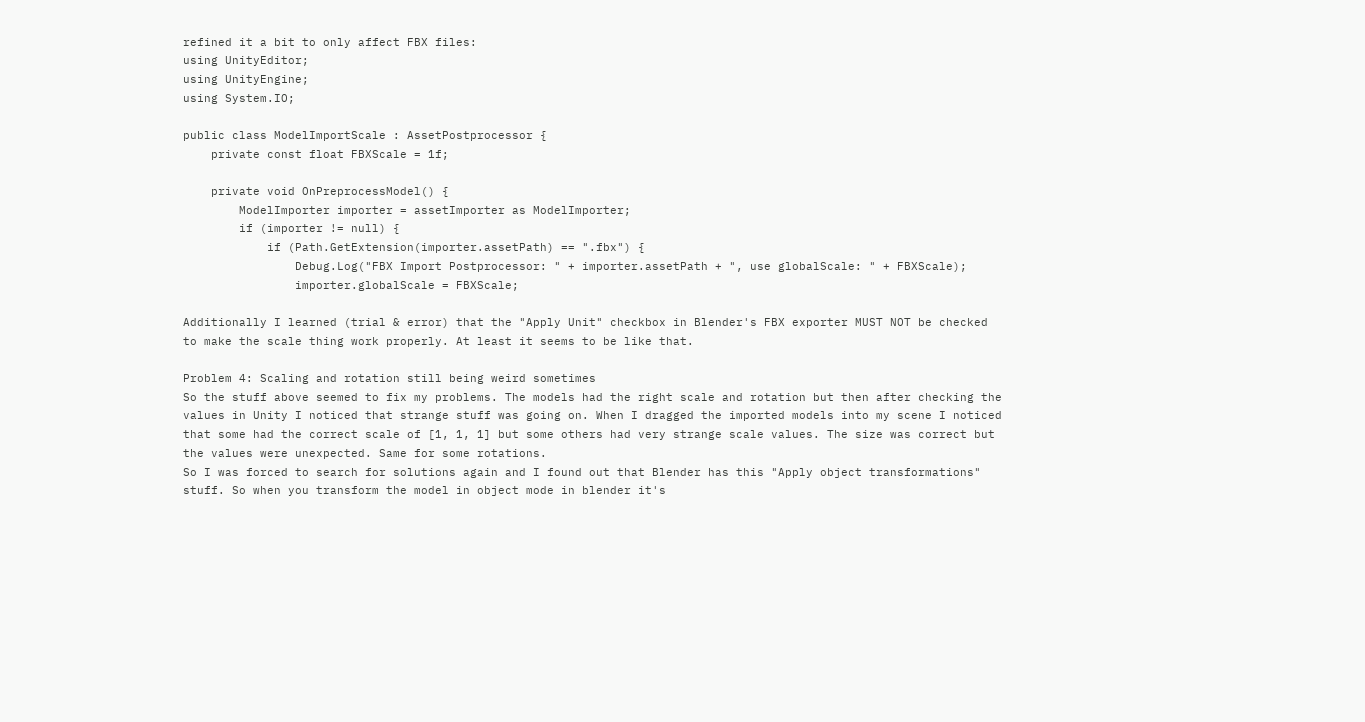refined it a bit to only affect FBX files:
using UnityEditor;
using UnityEngine;
using System.IO;

public class ModelImportScale : AssetPostprocessor {
    private const float FBXScale = 1f;

    private void OnPreprocessModel() {
        ModelImporter importer = assetImporter as ModelImporter;
        if (importer != null) {
            if (Path.GetExtension(importer.assetPath) == ".fbx") {
                Debug.Log("FBX Import Postprocessor: " + importer.assetPath + ", use globalScale: " + FBXScale);
                importer.globalScale = FBXScale;

Additionally I learned (trial & error) that the "Apply Unit" checkbox in Blender's FBX exporter MUST NOT be checked to make the scale thing work properly. At least it seems to be like that.

Problem 4: Scaling and rotation still being weird sometimes
So the stuff above seemed to fix my problems. The models had the right scale and rotation but then after checking the values in Unity I noticed that strange stuff was going on. When I dragged the imported models into my scene I noticed that some had the correct scale of [1, 1, 1] but some others had very strange scale values. The size was correct but the values were unexpected. Same for some rotations.
So I was forced to search for solutions again and I found out that Blender has this "Apply object transformations" stuff. So when you transform the model in object mode in blender it's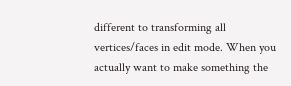different to transforming all vertices/faces in edit mode. When you actually want to make something the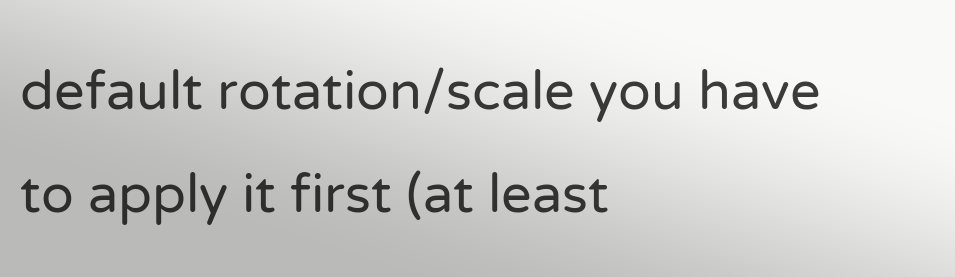default rotation/scale you have to apply it first (at least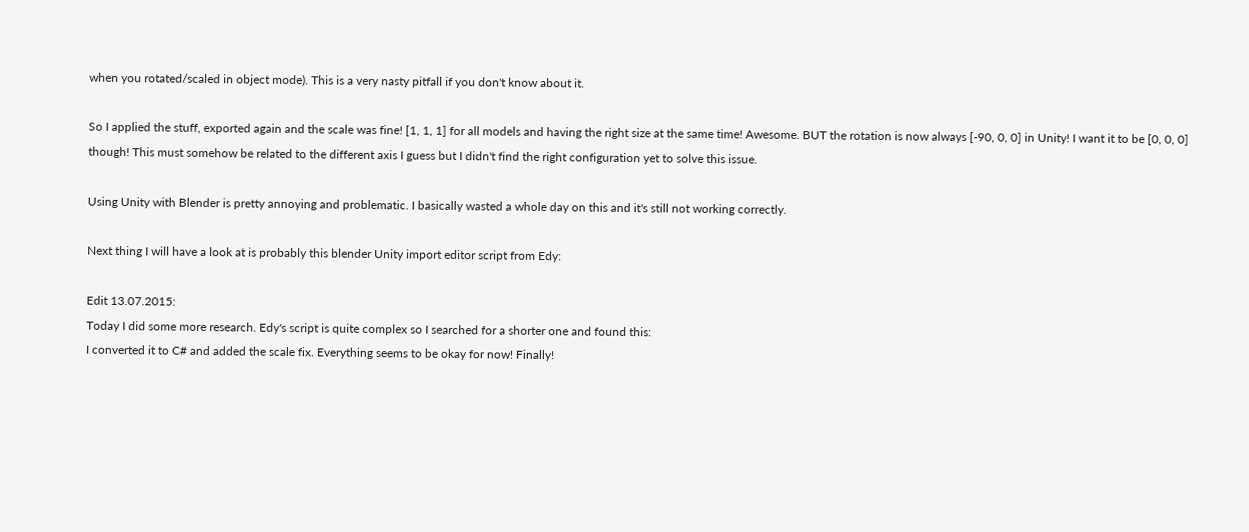when you rotated/scaled in object mode). This is a very nasty pitfall if you don't know about it.

So I applied the stuff, exported again and the scale was fine! [1, 1, 1] for all models and having the right size at the same time! Awesome. BUT the rotation is now always [-90, 0, 0] in Unity! I want it to be [0, 0, 0] though! This must somehow be related to the different axis I guess but I didn't find the right configuration yet to solve this issue.

Using Unity with Blender is pretty annoying and problematic. I basically wasted a whole day on this and it's still not working correctly.

Next thing I will have a look at is probably this blender Unity import editor script from Edy:

Edit 13.07.2015:
Today I did some more research. Edy's script is quite complex so I searched for a shorter one and found this:
I converted it to C# and added the scale fix. Everything seems to be okay for now! Finally!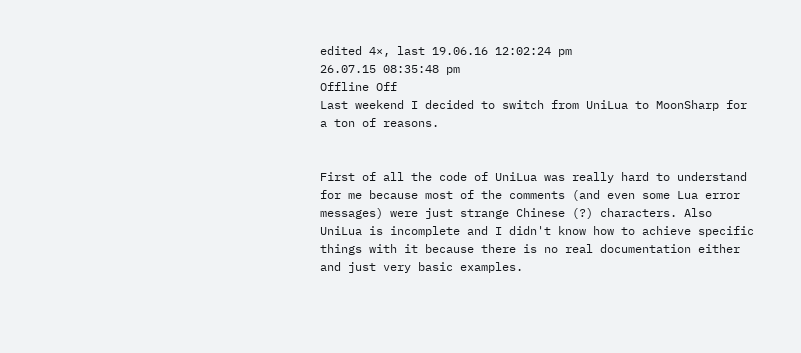edited 4×, last 19.06.16 12:02:24 pm
26.07.15 08:35:48 pm
Offline Off
Last weekend I decided to switch from UniLua to MoonSharp for a ton of reasons.


First of all the code of UniLua was really hard to understand for me because most of the comments (and even some Lua error messages) were just strange Chinese (?) characters. Also UniLua is incomplete and I didn't know how to achieve specific things with it because there is no real documentation either and just very basic examples.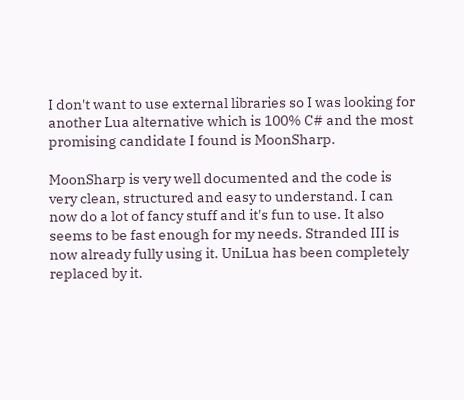I don't want to use external libraries so I was looking for another Lua alternative which is 100% C# and the most promising candidate I found is MoonSharp.

MoonSharp is very well documented and the code is very clean, structured and easy to understand. I can now do a lot of fancy stuff and it's fun to use. It also seems to be fast enough for my needs. Stranded III is now already fully using it. UniLua has been completely replaced by it.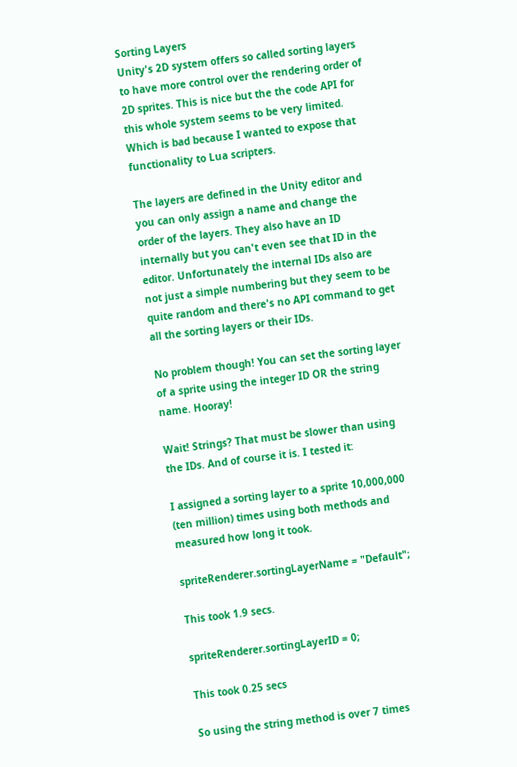Sorting Layers
Unity's 2D system offers so called sorting layers to have more control over the rendering order of 2D sprites. This is nice but the the code API for this whole system seems to be very limited. Which is bad because I wanted to expose that functionality to Lua scripters.

The layers are defined in the Unity editor and you can only assign a name and change the order of the layers. They also have an ID internally but you can't even see that ID in the editor. Unfortunately the internal IDs also are not just a simple numbering but they seem to be quite random and there's no API command to get all the sorting layers or their IDs.

No problem though! You can set the sorting layer of a sprite using the integer ID OR the string name. Hooray!

Wait! Strings? That must be slower than using the IDs. And of course it is. I tested it:

I assigned a sorting layer to a sprite 10,000,000 (ten million) times using both methods and measured how long it took.

spriteRenderer.sortingLayerName = "Default";

This took 1.9 secs.

spriteRenderer.sortingLayerID = 0;

This took 0.25 secs

So using the string method is over 7 times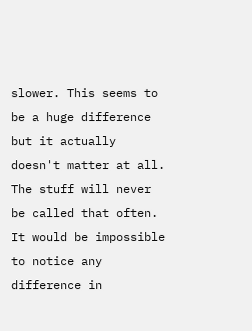slower. This seems to be a huge difference but it actually doesn't matter at all. The stuff will never be called that often. It would be impossible to notice any difference in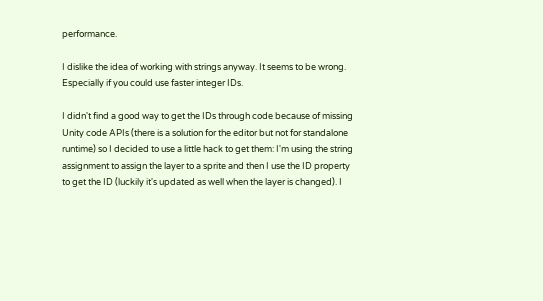performance.

I dislike the idea of working with strings anyway. It seems to be wrong. Especially if you could use faster integer IDs.

I didn't find a good way to get the IDs through code because of missing Unity code APIs (there is a solution for the editor but not for standalone runtime) so I decided to use a little hack to get them: I'm using the string assignment to assign the layer to a sprite and then I use the ID property to get the ID (luckily it's updated as well when the layer is changed). I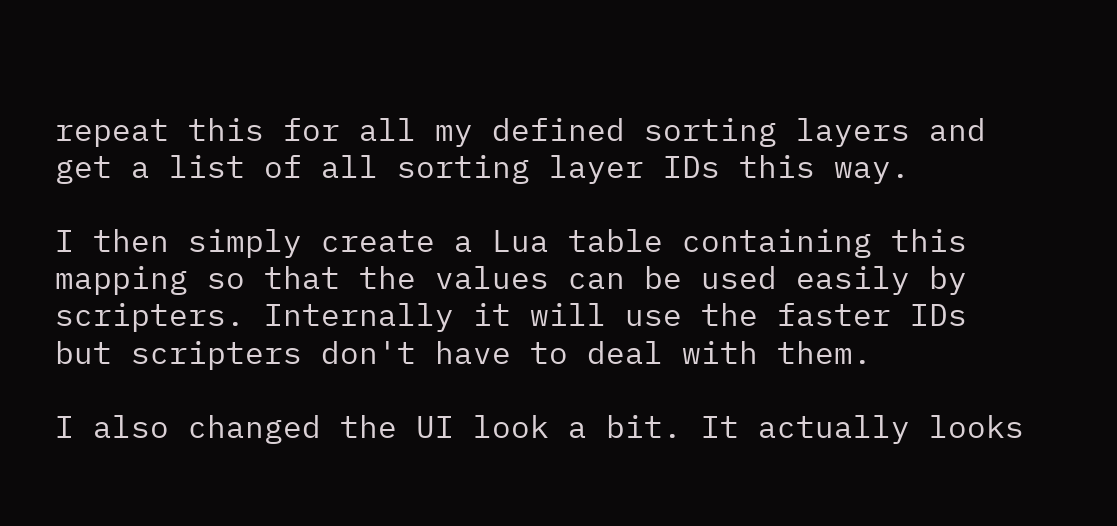repeat this for all my defined sorting layers and get a list of all sorting layer IDs this way.

I then simply create a Lua table containing this mapping so that the values can be used easily by scripters. Internally it will use the faster IDs but scripters don't have to deal with them.

I also changed the UI look a bit. It actually looks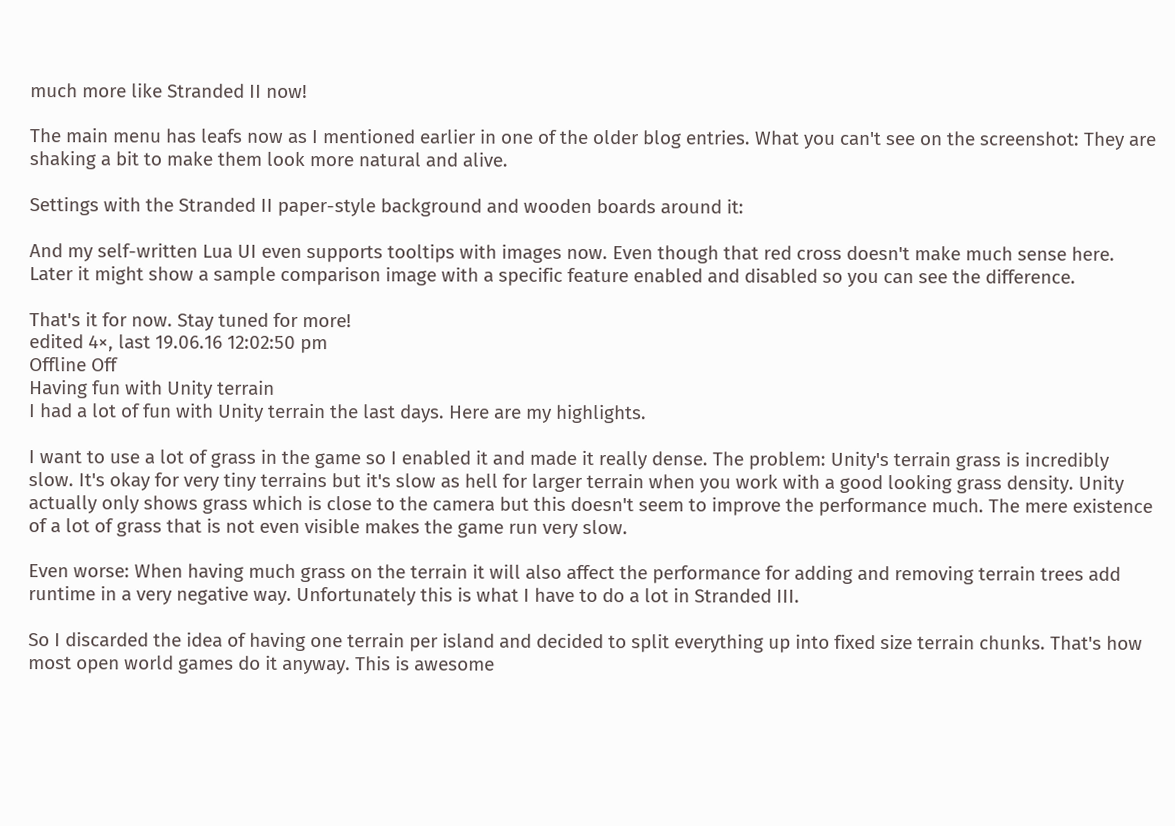much more like Stranded II now!

The main menu has leafs now as I mentioned earlier in one of the older blog entries. What you can't see on the screenshot: They are shaking a bit to make them look more natural and alive.

Settings with the Stranded II paper-style background and wooden boards around it:

And my self-written Lua UI even supports tooltips with images now. Even though that red cross doesn't make much sense here. Later it might show a sample comparison image with a specific feature enabled and disabled so you can see the difference.

That's it for now. Stay tuned for more!
edited 4×, last 19.06.16 12:02:50 pm
Offline Off
Having fun with Unity terrain
I had a lot of fun with Unity terrain the last days. Here are my highlights.

I want to use a lot of grass in the game so I enabled it and made it really dense. The problem: Unity's terrain grass is incredibly slow. It's okay for very tiny terrains but it's slow as hell for larger terrain when you work with a good looking grass density. Unity actually only shows grass which is close to the camera but this doesn't seem to improve the performance much. The mere existence of a lot of grass that is not even visible makes the game run very slow.

Even worse: When having much grass on the terrain it will also affect the performance for adding and removing terrain trees add runtime in a very negative way. Unfortunately this is what I have to do a lot in Stranded III.

So I discarded the idea of having one terrain per island and decided to split everything up into fixed size terrain chunks. That's how most open world games do it anyway. This is awesome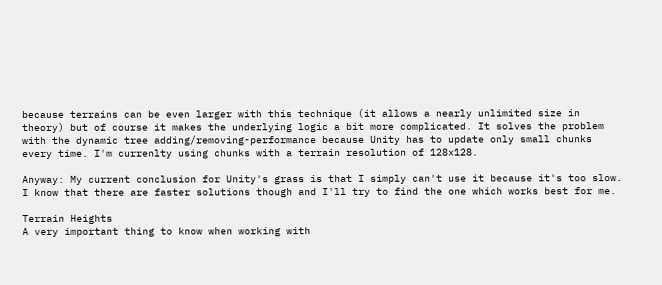because terrains can be even larger with this technique (it allows a nearly unlimited size in theory) but of course it makes the underlying logic a bit more complicated. It solves the problem with the dynamic tree adding/removing-performance because Unity has to update only small chunks every time. I'm currenlty using chunks with a terrain resolution of 128x128.

Anyway: My current conclusion for Unity's grass is that I simply can't use it because it's too slow. I know that there are faster solutions though and I'll try to find the one which works best for me.

Terrain Heights
A very important thing to know when working with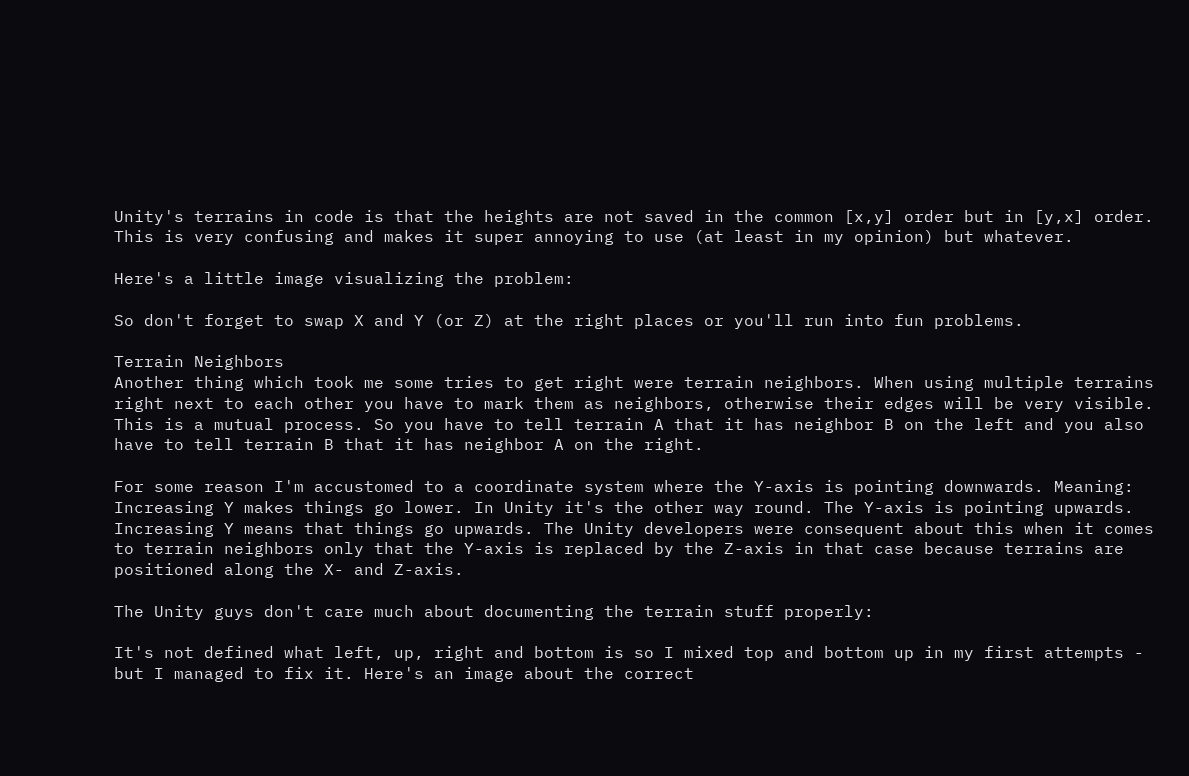Unity's terrains in code is that the heights are not saved in the common [x,y] order but in [y,x] order. This is very confusing and makes it super annoying to use (at least in my opinion) but whatever.

Here's a little image visualizing the problem:

So don't forget to swap X and Y (or Z) at the right places or you'll run into fun problems.

Terrain Neighbors
Another thing which took me some tries to get right were terrain neighbors. When using multiple terrains right next to each other you have to mark them as neighbors, otherwise their edges will be very visible. This is a mutual process. So you have to tell terrain A that it has neighbor B on the left and you also have to tell terrain B that it has neighbor A on the right.

For some reason I'm accustomed to a coordinate system where the Y-axis is pointing downwards. Meaning: Increasing Y makes things go lower. In Unity it's the other way round. The Y-axis is pointing upwards. Increasing Y means that things go upwards. The Unity developers were consequent about this when it comes to terrain neighbors only that the Y-axis is replaced by the Z-axis in that case because terrains are positioned along the X- and Z-axis.

The Unity guys don't care much about documenting the terrain stuff properly:

It's not defined what left, up, right and bottom is so I mixed top and bottom up in my first attempts - but I managed to fix it. Here's an image about the correct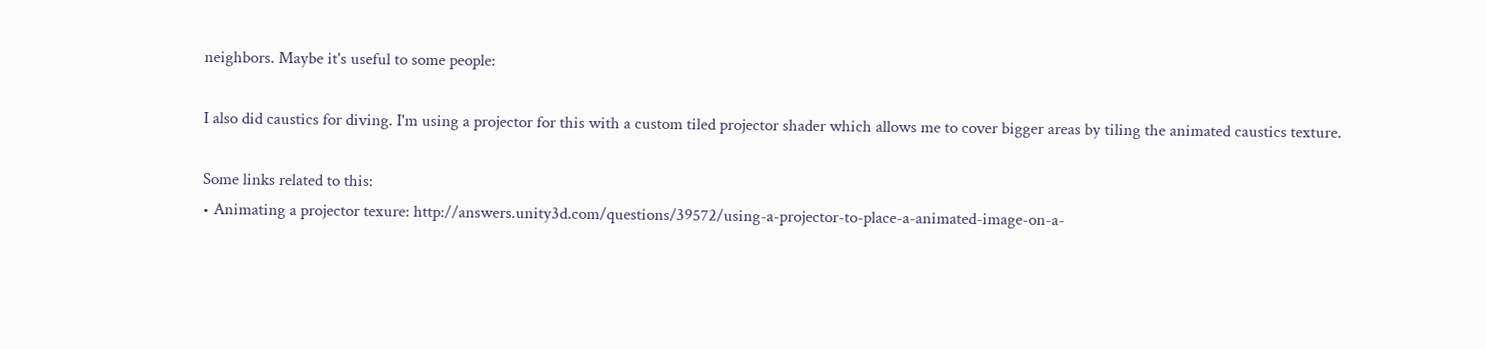neighbors. Maybe it's useful to some people:

I also did caustics for diving. I'm using a projector for this with a custom tiled projector shader which allows me to cover bigger areas by tiling the animated caustics texture.

Some links related to this:
• Animating a projector texure: http://answers.unity3d.com/questions/39572/using-a-projector-to-place-a-animated-image-on-a-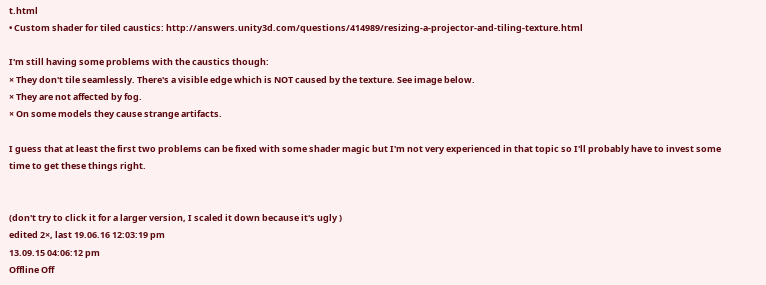t.html
• Custom shader for tiled caustics: http://answers.unity3d.com/questions/414989/resizing-a-projector-and-tiling-texture.html

I'm still having some problems with the caustics though:
× They don't tile seamlessly. There's a visible edge which is NOT caused by the texture. See image below.
× They are not affected by fog.
× On some models they cause strange artifacts.

I guess that at least the first two problems can be fixed with some shader magic but I'm not very experienced in that topic so I'll probably have to invest some time to get these things right.


(don't try to click it for a larger version, I scaled it down because it's ugly )
edited 2×, last 19.06.16 12:03:19 pm
13.09.15 04:06:12 pm
Offline Off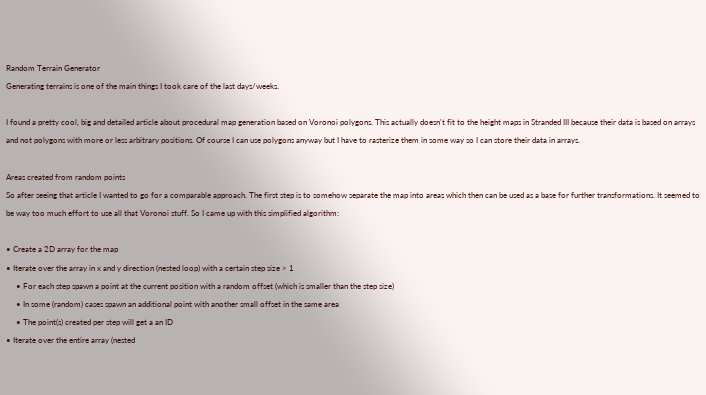Random Terrain Generator
Generating terrains is one of the main things I took care of the last days/weeks.

I found a pretty cool, big and detailed article about procedural map generation based on Voronoi polygons. This actually doesn't fit to the height maps in Stranded III because their data is based on arrays and not polygons with more or less arbitrary positions. Of course I can use polygons anyway but I have to rasterize them in some way so I can store their data in arrays.

Areas created from random points
So after seeing that article I wanted to go for a comparable approach. The first step is to somehow separate the map into areas which then can be used as a base for further transformations. It seemed to be way too much effort to use all that Voronoi stuff. So I came up with this simplified algorithm:

• Create a 2D array for the map
• Iterate over the array in x and y direction (nested loop) with a certain step size > 1
     • For each step spawn a point at the current position with a random offset (which is smaller than the step size)
     • In some (random) cases spawn an additional point with another small offset in the same area
     • The point(s) created per step will get a an ID
• Iterate over the entire array (nested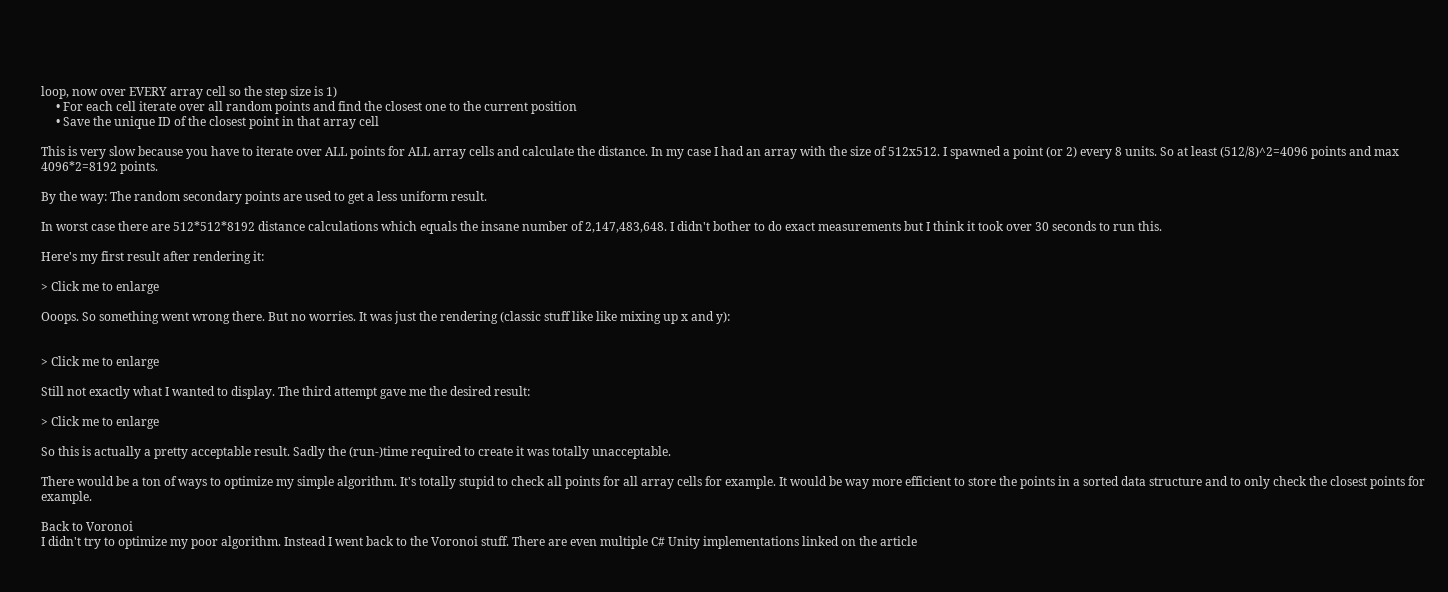loop, now over EVERY array cell so the step size is 1)
     • For each cell iterate over all random points and find the closest one to the current position
     • Save the unique ID of the closest point in that array cell

This is very slow because you have to iterate over ALL points for ALL array cells and calculate the distance. In my case I had an array with the size of 512x512. I spawned a point (or 2) every 8 units. So at least (512/8)^2=4096 points and max 4096*2=8192 points.

By the way: The random secondary points are used to get a less uniform result.

In worst case there are 512*512*8192 distance calculations which equals the insane number of 2,147,483,648. I didn't bother to do exact measurements but I think it took over 30 seconds to run this.

Here's my first result after rendering it:

> Click me to enlarge

Ooops. So something went wrong there. But no worries. It was just the rendering (classic stuff like like mixing up x and y):


> Click me to enlarge

Still not exactly what I wanted to display. The third attempt gave me the desired result:

> Click me to enlarge

So this is actually a pretty acceptable result. Sadly the (run-)time required to create it was totally unacceptable.

There would be a ton of ways to optimize my simple algorithm. It's totally stupid to check all points for all array cells for example. It would be way more efficient to store the points in a sorted data structure and to only check the closest points for example.

Back to Voronoi
I didn't try to optimize my poor algorithm. Instead I went back to the Voronoi stuff. There are even multiple C# Unity implementations linked on the article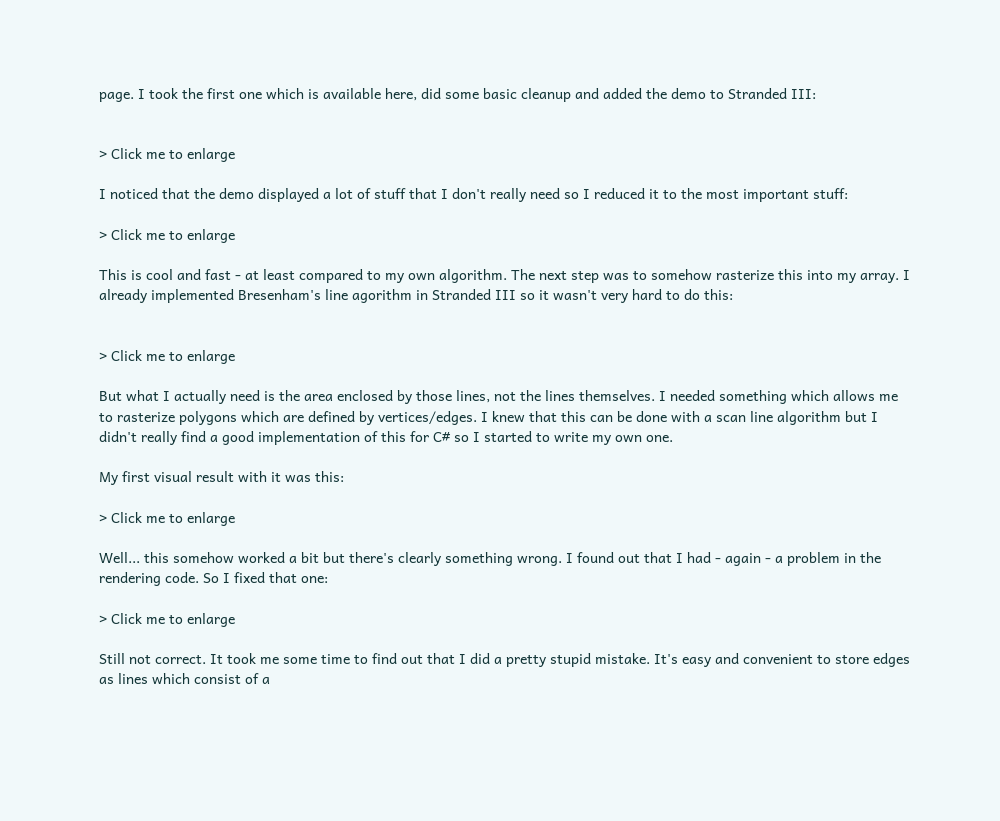page. I took the first one which is available here, did some basic cleanup and added the demo to Stranded III:


> Click me to enlarge

I noticed that the demo displayed a lot of stuff that I don't really need so I reduced it to the most important stuff:

> Click me to enlarge

This is cool and fast - at least compared to my own algorithm. The next step was to somehow rasterize this into my array. I already implemented Bresenham's line agorithm in Stranded III so it wasn't very hard to do this:


> Click me to enlarge

But what I actually need is the area enclosed by those lines, not the lines themselves. I needed something which allows me to rasterize polygons which are defined by vertices/edges. I knew that this can be done with a scan line algorithm but I didn't really find a good implementation of this for C# so I started to write my own one.

My first visual result with it was this:

> Click me to enlarge

Well... this somehow worked a bit but there's clearly something wrong. I found out that I had - again - a problem in the rendering code. So I fixed that one:

> Click me to enlarge

Still not correct. It took me some time to find out that I did a pretty stupid mistake. It's easy and convenient to store edges as lines which consist of a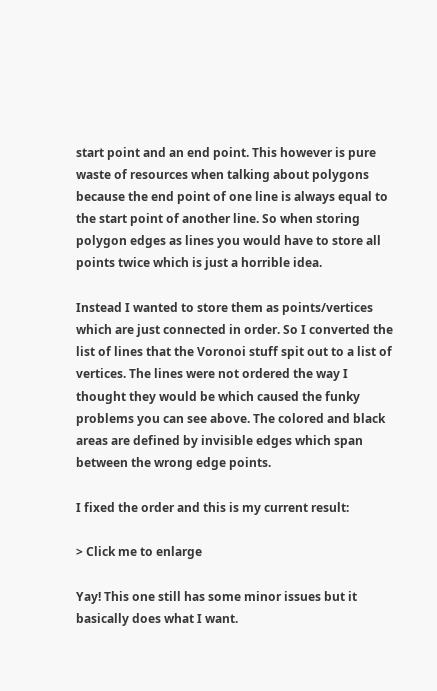start point and an end point. This however is pure waste of resources when talking about polygons because the end point of one line is always equal to the start point of another line. So when storing polygon edges as lines you would have to store all points twice which is just a horrible idea.

Instead I wanted to store them as points/vertices which are just connected in order. So I converted the list of lines that the Voronoi stuff spit out to a list of vertices. The lines were not ordered the way I thought they would be which caused the funky problems you can see above. The colored and black areas are defined by invisible edges which span between the wrong edge points.

I fixed the order and this is my current result:

> Click me to enlarge

Yay! This one still has some minor issues but it basically does what I want.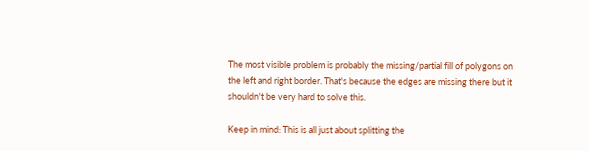The most visible problem is probably the missing/partial fill of polygons on the left and right border. That's because the edges are missing there but it shouldn't be very hard to solve this.

Keep in mind: This is all just about splitting the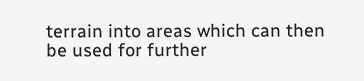terrain into areas which can then be used for further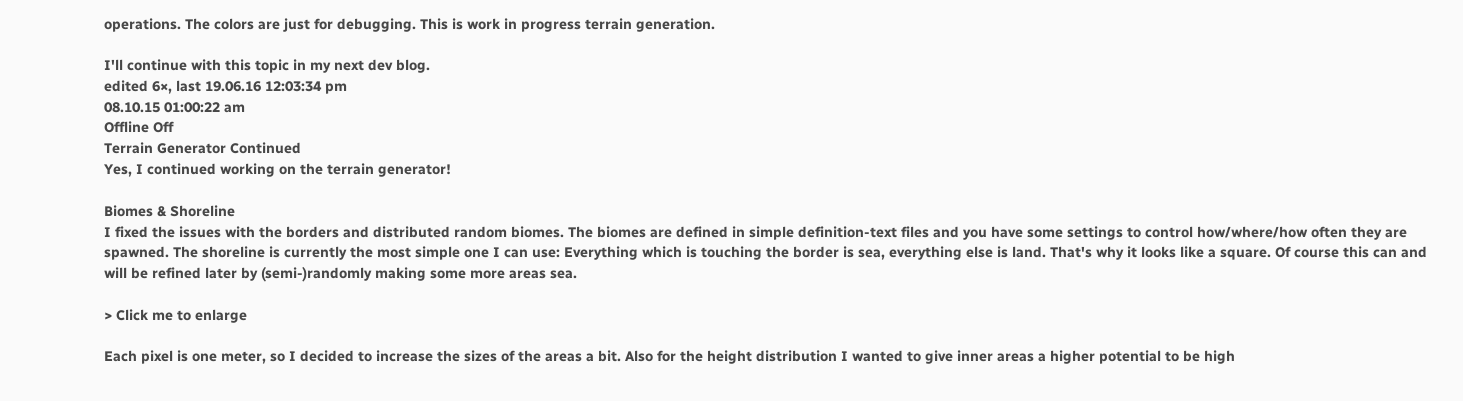operations. The colors are just for debugging. This is work in progress terrain generation.

I'll continue with this topic in my next dev blog.
edited 6×, last 19.06.16 12:03:34 pm
08.10.15 01:00:22 am
Offline Off
Terrain Generator Continued
Yes, I continued working on the terrain generator!

Biomes & Shoreline
I fixed the issues with the borders and distributed random biomes. The biomes are defined in simple definition-text files and you have some settings to control how/where/how often they are spawned. The shoreline is currently the most simple one I can use: Everything which is touching the border is sea, everything else is land. That's why it looks like a square. Of course this can and will be refined later by (semi-)randomly making some more areas sea.

> Click me to enlarge

Each pixel is one meter, so I decided to increase the sizes of the areas a bit. Also for the height distribution I wanted to give inner areas a higher potential to be high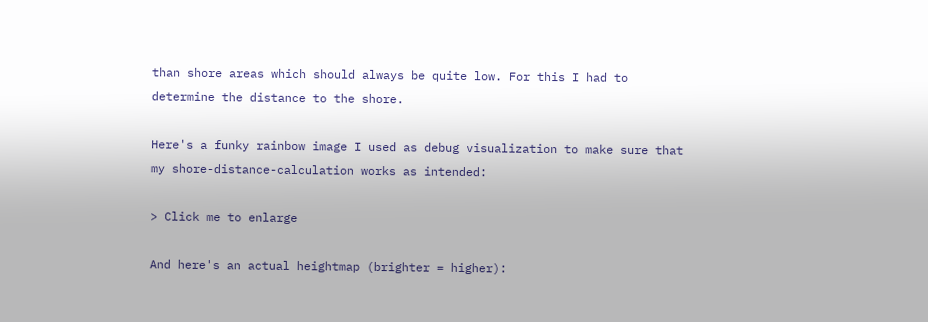than shore areas which should always be quite low. For this I had to determine the distance to the shore.

Here's a funky rainbow image I used as debug visualization to make sure that my shore-distance-calculation works as intended:

> Click me to enlarge

And here's an actual heightmap (brighter = higher):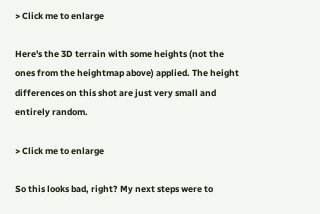> Click me to enlarge

Here's the 3D terrain with some heights (not the ones from the heightmap above) applied. The height differences on this shot are just very small and entirely random.

> Click me to enlarge

So this looks bad, right? My next steps were to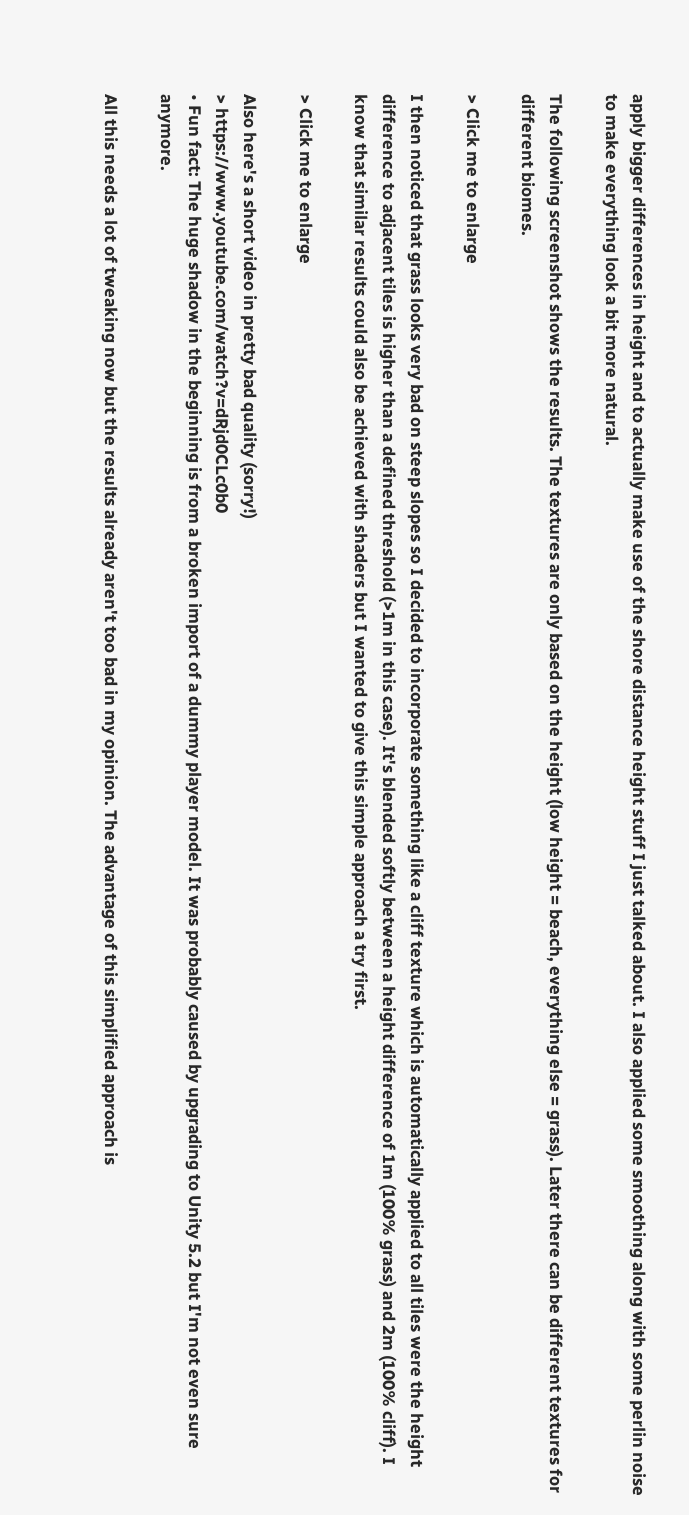apply bigger differences in height and to actually make use of the shore distance height stuff I just talked about. I also applied some smoothing along with some perlin noise to make everything look a bit more natural.

The following screenshot shows the results. The textures are only based on the height (low height = beach, everything else = grass). Later there can be different textures for different biomes.

> Click me to enlarge

I then noticed that grass looks very bad on steep slopes so I decided to incorporate something like a cliff texture which is automatically applied to all tiles were the height difference to adjacent tiles is higher than a defined threshold (>1m in this case). It's blended softly between a height difference of 1m (100% grass) and 2m (100% cliff). I know that similar results could also be achieved with shaders but I wanted to give this simple approach a try first.

> Click me to enlarge

Also here's a short video in pretty bad quality (sorry!)
> https://www.youtube.com/watch?v=dRjd0CLc0b0
• Fun fact: The huge shadow in the beginning is from a broken import of a dummy player model. It was probably caused by upgrading to Unity 5.2 but I'm not even sure anymore.

All this needs a lot of tweaking now but the results already aren't too bad in my opinion. The advantage of this simplified approach is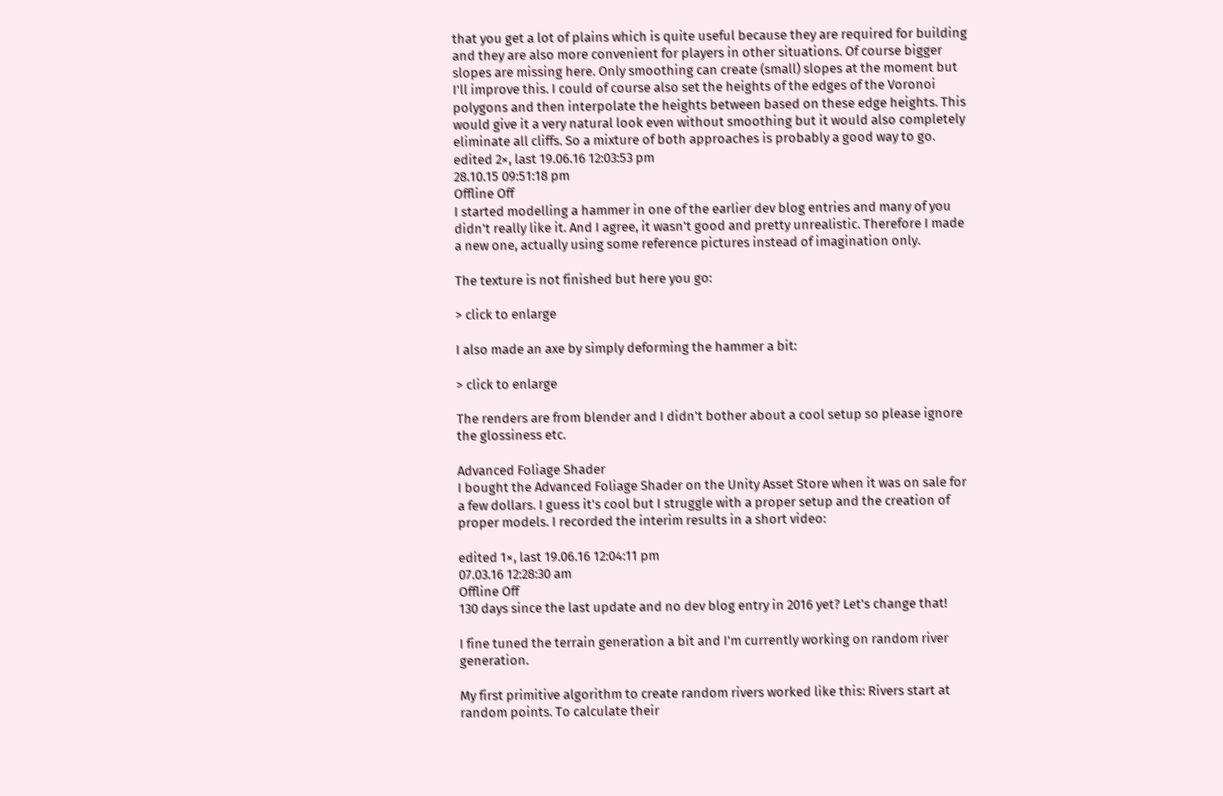that you get a lot of plains which is quite useful because they are required for building and they are also more convenient for players in other situations. Of course bigger slopes are missing here. Only smoothing can create (small) slopes at the moment but I'll improve this. I could of course also set the heights of the edges of the Voronoi polygons and then interpolate the heights between based on these edge heights. This would give it a very natural look even without smoothing but it would also completely eliminate all cliffs. So a mixture of both approaches is probably a good way to go.
edited 2×, last 19.06.16 12:03:53 pm
28.10.15 09:51:18 pm
Offline Off
I started modelling a hammer in one of the earlier dev blog entries and many of you didn't really like it. And I agree, it wasn't good and pretty unrealistic. Therefore I made a new one, actually using some reference pictures instead of imagination only.

The texture is not finished but here you go:

> click to enlarge

I also made an axe by simply deforming the hammer a bit:

> click to enlarge

The renders are from blender and I didn't bother about a cool setup so please ignore the glossiness etc.

Advanced Foliage Shader
I bought the Advanced Foliage Shader on the Unity Asset Store when it was on sale for a few dollars. I guess it's cool but I struggle with a proper setup and the creation of proper models. I recorded the interim results in a short video:

edited 1×, last 19.06.16 12:04:11 pm
07.03.16 12:28:30 am
Offline Off
130 days since the last update and no dev blog entry in 2016 yet? Let's change that!

I fine tuned the terrain generation a bit and I'm currently working on random river generation.

My first primitive algorithm to create random rivers worked like this: Rivers start at random points. To calculate their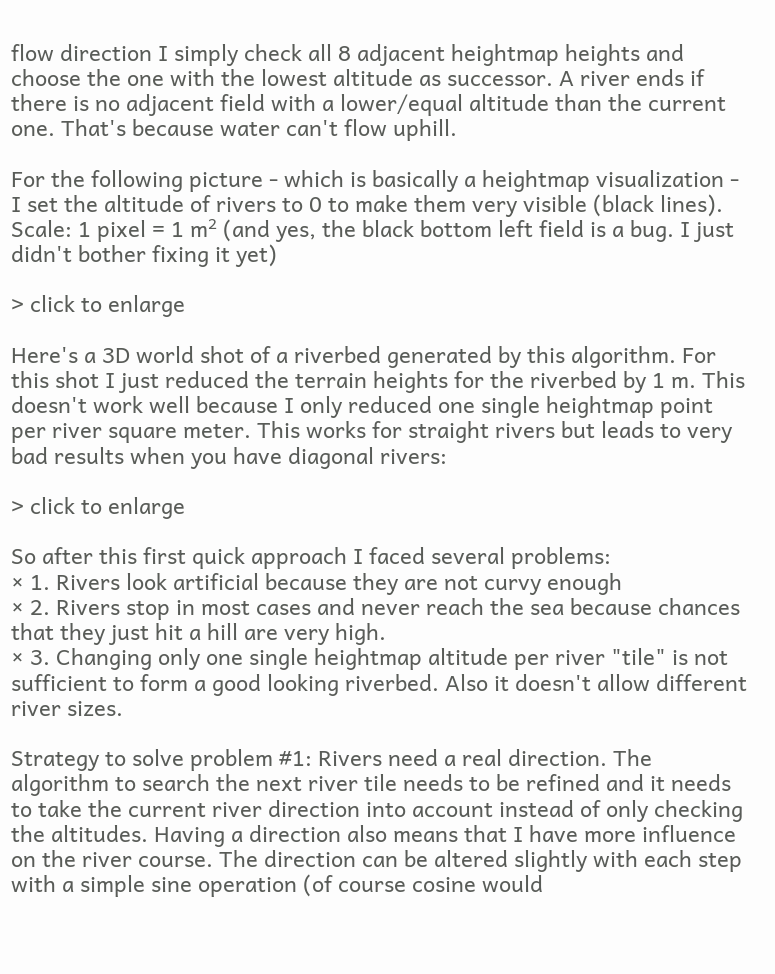flow direction I simply check all 8 adjacent heightmap heights and choose the one with the lowest altitude as successor. A river ends if there is no adjacent field with a lower/equal altitude than the current one. That's because water can't flow uphill.

For the following picture - which is basically a heightmap visualization - I set the altitude of rivers to 0 to make them very visible (black lines). Scale: 1 pixel = 1 m² (and yes, the black bottom left field is a bug. I just didn't bother fixing it yet)

> click to enlarge

Here's a 3D world shot of a riverbed generated by this algorithm. For this shot I just reduced the terrain heights for the riverbed by 1 m. This doesn't work well because I only reduced one single heightmap point per river square meter. This works for straight rivers but leads to very bad results when you have diagonal rivers:

> click to enlarge

So after this first quick approach I faced several problems:
× 1. Rivers look artificial because they are not curvy enough
× 2. Rivers stop in most cases and never reach the sea because chances that they just hit a hill are very high.
× 3. Changing only one single heightmap altitude per river "tile" is not sufficient to form a good looking riverbed. Also it doesn't allow different river sizes.

Strategy to solve problem #1: Rivers need a real direction. The algorithm to search the next river tile needs to be refined and it needs to take the current river direction into account instead of only checking the altitudes. Having a direction also means that I have more influence on the river course. The direction can be altered slightly with each step with a simple sine operation (of course cosine would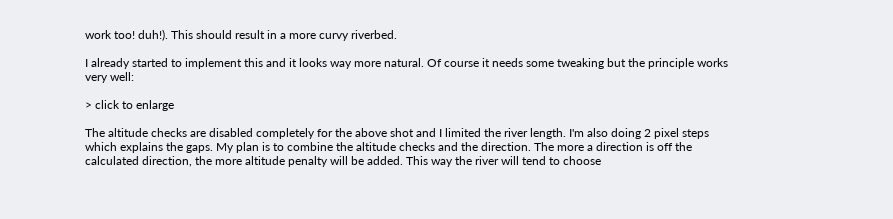work too! duh!). This should result in a more curvy riverbed.

I already started to implement this and it looks way more natural. Of course it needs some tweaking but the principle works very well:

> click to enlarge

The altitude checks are disabled completely for the above shot and I limited the river length. I'm also doing 2 pixel steps which explains the gaps. My plan is to combine the altitude checks and the direction. The more a direction is off the calculated direction, the more altitude penalty will be added. This way the river will tend to choose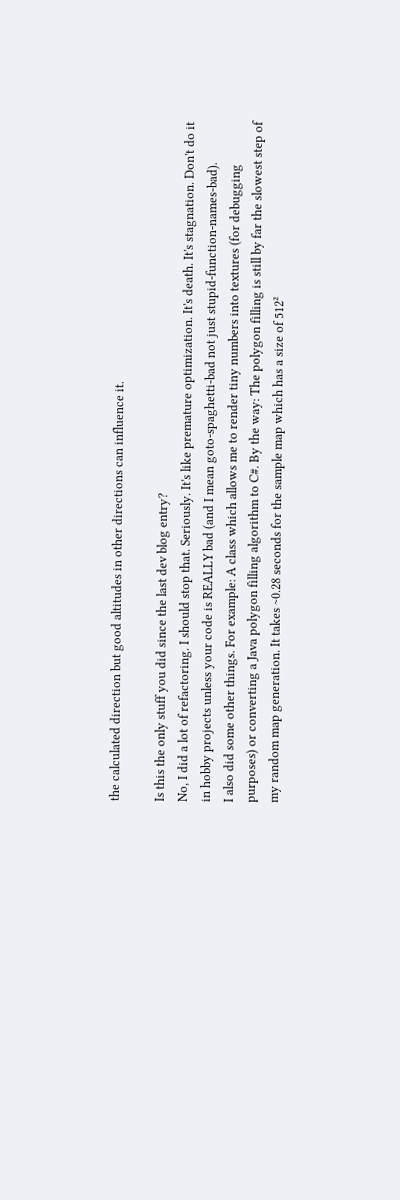the calculated direction but good altitudes in other directions can influence it.

Is this the only stuff you did since the last dev blog entry?
No, I did a lot of refactoring. I should stop that. Seriously. It's like premature optimization. It's death. It's stagnation. Don't do it in hobby projects unless your code is REALLY bad (and I mean goto-spaghetti-bad not just stupid-function-names-bad).
I also did some other things. For example: A class which allows me to render tiny numbers into textures (for debugging purposes) or converting a Java polygon filling algorithm to C#. By the way: The polygon filling is still by far the slowest step of my random map generation. It takes ~0.28 seconds for the sample map which has a size of 512²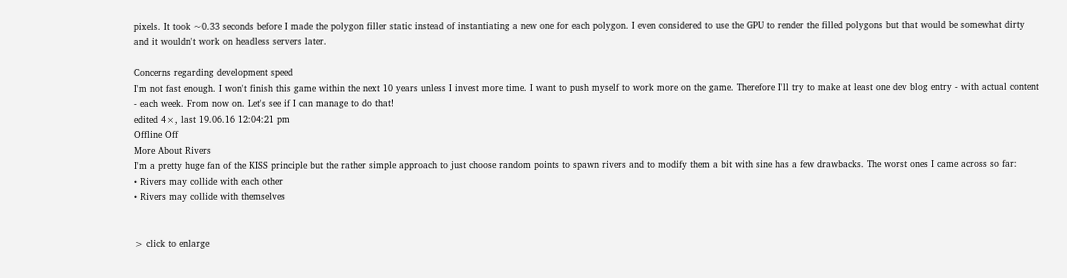pixels. It took ~0.33 seconds before I made the polygon filler static instead of instantiating a new one for each polygon. I even considered to use the GPU to render the filled polygons but that would be somewhat dirty and it wouldn't work on headless servers later.

Concerns regarding development speed
I'm not fast enough. I won't finish this game within the next 10 years unless I invest more time. I want to push myself to work more on the game. Therefore I'll try to make at least one dev blog entry - with actual content - each week. From now on. Let's see if I can manage to do that!
edited 4×, last 19.06.16 12:04:21 pm
Offline Off
More About Rivers
I'm a pretty huge fan of the KISS principle but the rather simple approach to just choose random points to spawn rivers and to modify them a bit with sine has a few drawbacks. The worst ones I came across so far:
• Rivers may collide with each other
• Rivers may collide with themselves


> click to enlarge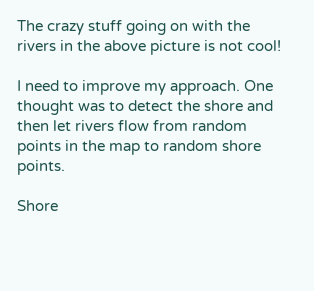The crazy stuff going on with the rivers in the above picture is not cool!

I need to improve my approach. One thought was to detect the shore and then let rivers flow from random points in the map to random shore points.

Shore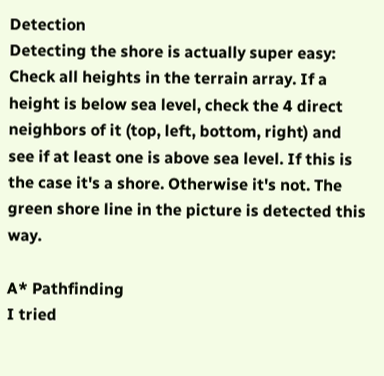Detection
Detecting the shore is actually super easy: Check all heights in the terrain array. If a height is below sea level, check the 4 direct neighbors of it (top, left, bottom, right) and see if at least one is above sea level. If this is the case it's a shore. Otherwise it's not. The green shore line in the picture is detected this way.

A* Pathfinding
I tried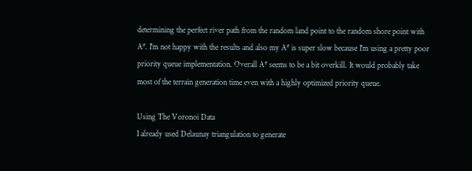determining the perfect river path from the random land point to the random shore point with A*. I'm not happy with the results and also my A* is super slow because I'm using a pretty poor priority queue implementation. Overall A* seems to be a bit overkill. It would probably take most of the terrain generation time even with a highly optimized priority queue.

Using The Voronoi Data
I already used Delaunay triangulation to generate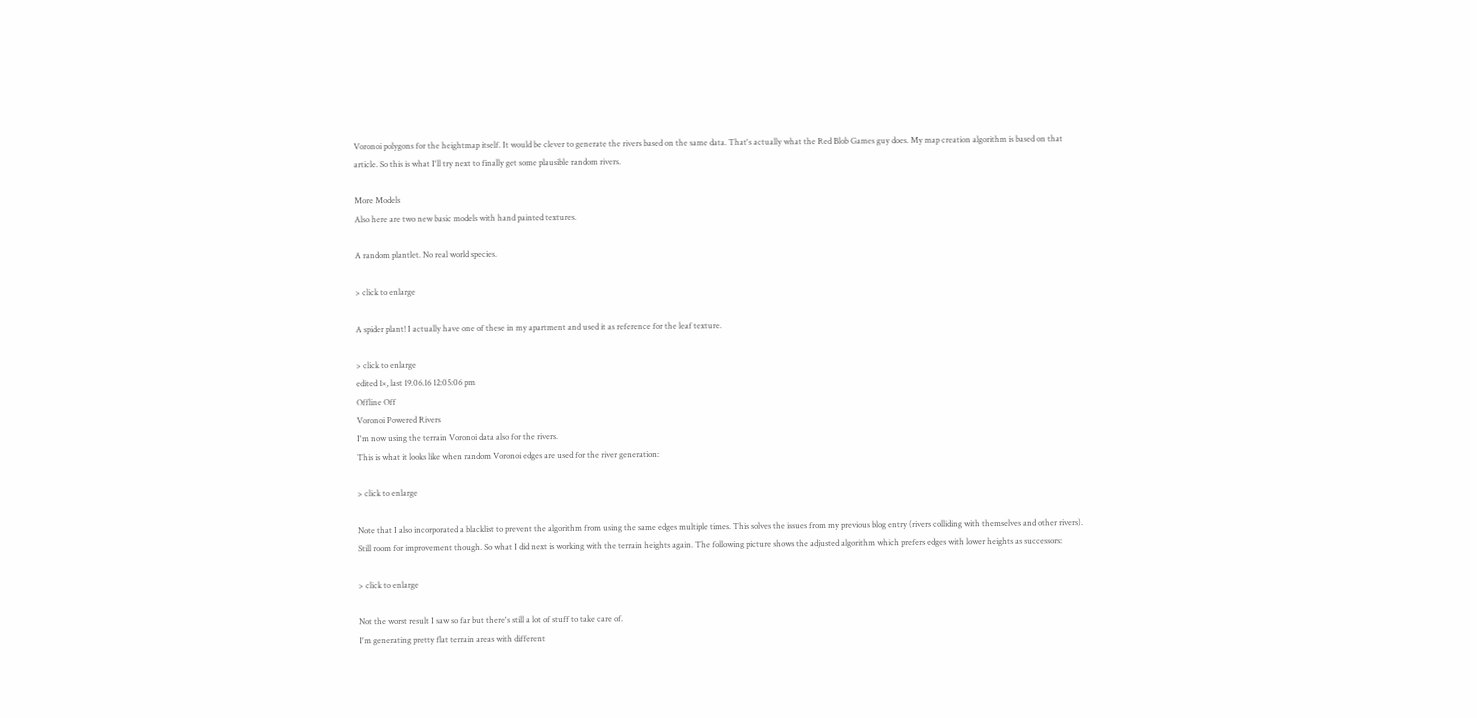Voronoi polygons for the heightmap itself. It would be clever to generate the rivers based on the same data. That's actually what the Red Blob Games guy does. My map creation algorithm is based on that article. So this is what I'll try next to finally get some plausible random rivers.

More Models
Also here are two new basic models with hand painted textures.

A random plantlet. No real world species.

> click to enlarge

A spider plant! I actually have one of these in my apartment and used it as reference for the leaf texture.

> click to enlarge
edited 1×, last 19.06.16 12:05:06 pm
Offline Off
Voronoi Powered Rivers
I'm now using the terrain Voronoi data also for the rivers.
This is what it looks like when random Voronoi edges are used for the river generation:

> click to enlarge

Note that I also incorporated a blacklist to prevent the algorithm from using the same edges multiple times. This solves the issues from my previous blog entry (rivers colliding with themselves and other rivers).
Still room for improvement though. So what I did next is working with the terrain heights again. The following picture shows the adjusted algorithm which prefers edges with lower heights as successors:

> click to enlarge

Not the worst result I saw so far but there's still a lot of stuff to take care of.
I'm generating pretty flat terrain areas with different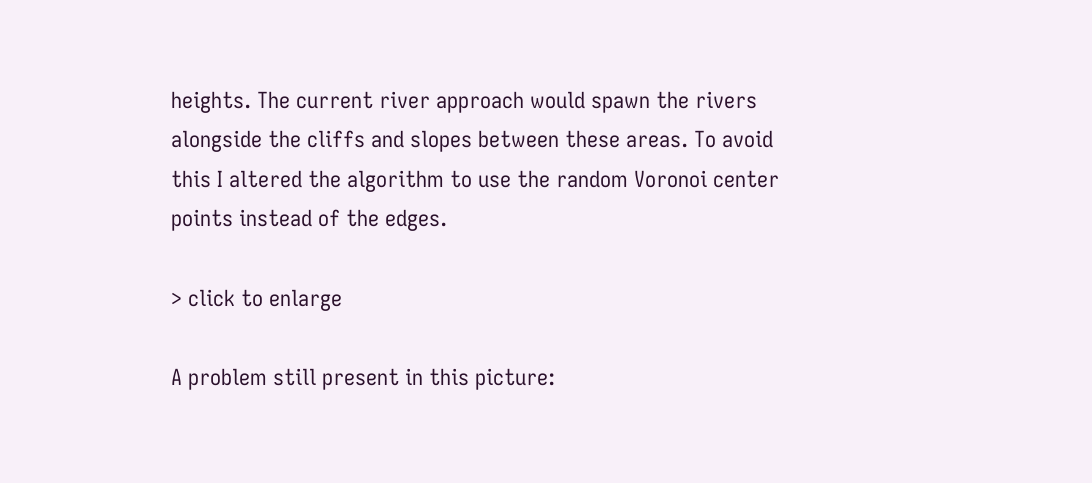heights. The current river approach would spawn the rivers alongside the cliffs and slopes between these areas. To avoid this I altered the algorithm to use the random Voronoi center points instead of the edges.

> click to enlarge

A problem still present in this picture: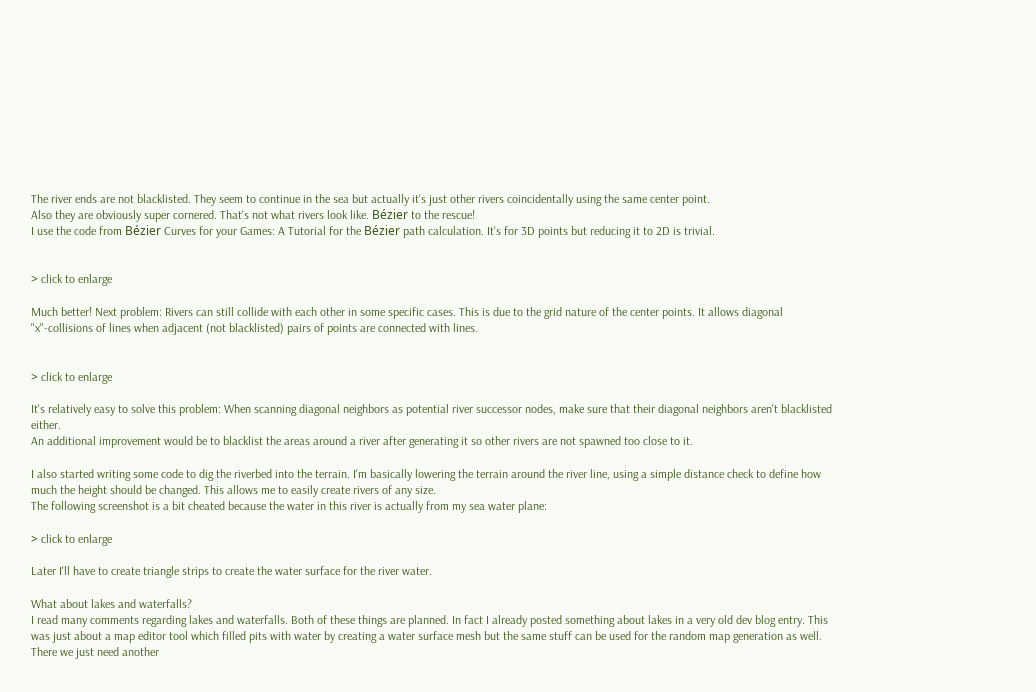The river ends are not blacklisted. They seem to continue in the sea but actually it's just other rivers coincidentally using the same center point.
Also they are obviously super cornered. That's not what rivers look like. Bézier to the rescue!
I use the code from Bézier Curves for your Games: A Tutorial for the Bézier path calculation. It's for 3D points but reducing it to 2D is trivial.


> click to enlarge

Much better! Next problem: Rivers can still collide with each other in some specific cases. This is due to the grid nature of the center points. It allows diagonal "x"-collisions of lines when adjacent (not blacklisted) pairs of points are connected with lines.


> click to enlarge

It's relatively easy to solve this problem: When scanning diagonal neighbors as potential river successor nodes, make sure that their diagonal neighbors aren't blacklisted either.
An additional improvement would be to blacklist the areas around a river after generating it so other rivers are not spawned too close to it.

I also started writing some code to dig the riverbed into the terrain. I'm basically lowering the terrain around the river line, using a simple distance check to define how much the height should be changed. This allows me to easily create rivers of any size.
The following screenshot is a bit cheated because the water in this river is actually from my sea water plane:

> click to enlarge

Later I'll have to create triangle strips to create the water surface for the river water.

What about lakes and waterfalls?
I read many comments regarding lakes and waterfalls. Both of these things are planned. In fact I already posted something about lakes in a very old dev blog entry. This was just about a map editor tool which filled pits with water by creating a water surface mesh but the same stuff can be used for the random map generation as well. There we just need another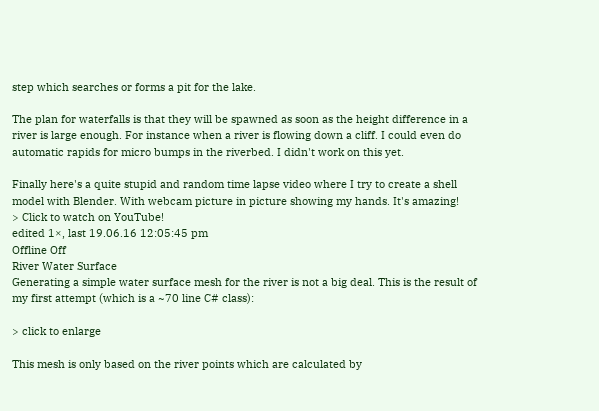step which searches or forms a pit for the lake.

The plan for waterfalls is that they will be spawned as soon as the height difference in a river is large enough. For instance when a river is flowing down a cliff. I could even do automatic rapids for micro bumps in the riverbed. I didn't work on this yet.

Finally here's a quite stupid and random time lapse video where I try to create a shell model with Blender. With webcam picture in picture showing my hands. It's amazing!
> Click to watch on YouTube!
edited 1×, last 19.06.16 12:05:45 pm
Offline Off
River Water Surface
Generating a simple water surface mesh for the river is not a big deal. This is the result of my first attempt (which is a ~70 line C# class):

> click to enlarge

This mesh is only based on the river points which are calculated by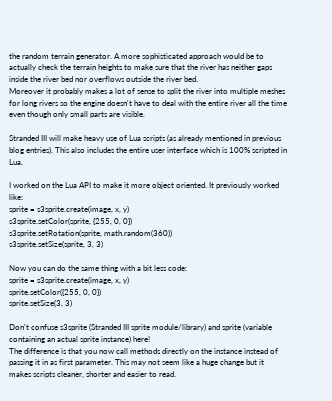the random terrain generator. A more sophisticated approach would be to actually check the terrain heights to make sure that the river has neither gaps inside the river bed nor overflows outside the river bed.
Moreover it probably makes a lot of sense to split the river into multiple meshes for long rivers so the engine doesn't have to deal with the entire river all the time even though only small parts are visible.

Stranded III will make heavy use of Lua scripts (as already mentioned in previous blog entries). This also includes the entire user interface which is 100% scripted in Lua.

I worked on the Lua API to make it more object oriented. It previously worked like:
sprite = s3sprite.create(image, x, y)
s3sprite.setColor(sprite, {255, 0, 0})
s3sprite.setRotation(sprite, math.random(360))
s3sprite.setSize(sprite, 3, 3)

Now you can do the same thing with a bit less code:
sprite = s3sprite.create(image, x, y)
sprite.setColor({255, 0, 0})
sprite.setSize(3, 3)

Don't confuse s3sprite (Stranded III sprite module/library) and sprite (variable containing an actual sprite instance) here!
The difference is that you now call methods directly on the instance instead of passing it in as first parameter. This may not seem like a huge change but it makes scripts cleaner, shorter and easier to read.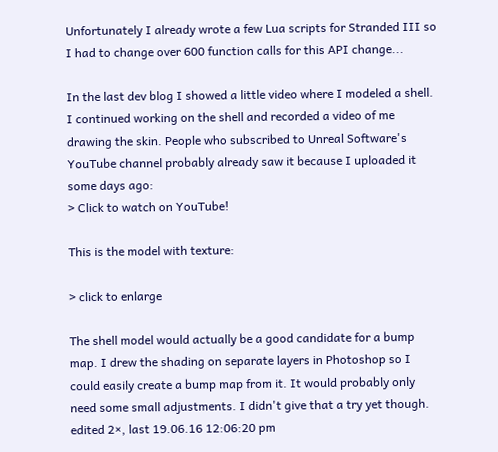Unfortunately I already wrote a few Lua scripts for Stranded III so I had to change over 600 function calls for this API change...

In the last dev blog I showed a little video where I modeled a shell. I continued working on the shell and recorded a video of me drawing the skin. People who subscribed to Unreal Software's YouTube channel probably already saw it because I uploaded it some days ago:
> Click to watch on YouTube!

This is the model with texture:

> click to enlarge

The shell model would actually be a good candidate for a bump map. I drew the shading on separate layers in Photoshop so I could easily create a bump map from it. It would probably only need some small adjustments. I didn't give that a try yet though.
edited 2×, last 19.06.16 12:06:20 pm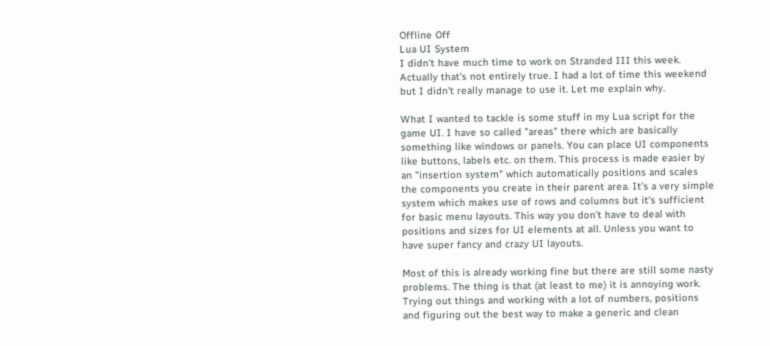Offline Off
Lua UI System
I didn't have much time to work on Stranded III this week. Actually that's not entirely true. I had a lot of time this weekend but I didn't really manage to use it. Let me explain why.

What I wanted to tackle is some stuff in my Lua script for the game UI. I have so called "areas" there which are basically something like windows or panels. You can place UI components like buttons, labels etc. on them. This process is made easier by an "insertion system" which automatically positions and scales the components you create in their parent area. It's a very simple system which makes use of rows and columns but it's sufficient for basic menu layouts. This way you don't have to deal with positions and sizes for UI elements at all. Unless you want to have super fancy and crazy UI layouts.

Most of this is already working fine but there are still some nasty problems. The thing is that (at least to me) it is annoying work. Trying out things and working with a lot of numbers, positions and figuring out the best way to make a generic and clean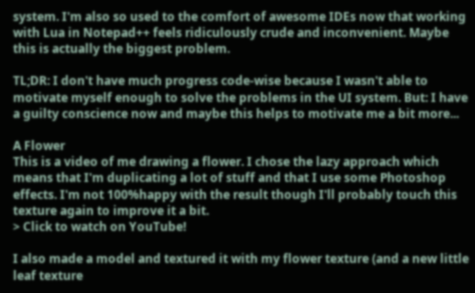system. I'm also so used to the comfort of awesome IDEs now that working with Lua in Notepad++ feels ridiculously crude and inconvenient. Maybe this is actually the biggest problem.

TL;DR: I don't have much progress code-wise because I wasn't able to motivate myself enough to solve the problems in the UI system. But: I have a guilty conscience now and maybe this helps to motivate me a bit more...

A Flower
This is a video of me drawing a flower. I chose the lazy approach which means that I'm duplicating a lot of stuff and that I use some Photoshop effects. I'm not 100%happy with the result though I'll probably touch this texture again to improve it a bit.
> Click to watch on YouTube!

I also made a model and textured it with my flower texture (and a new little leaf texture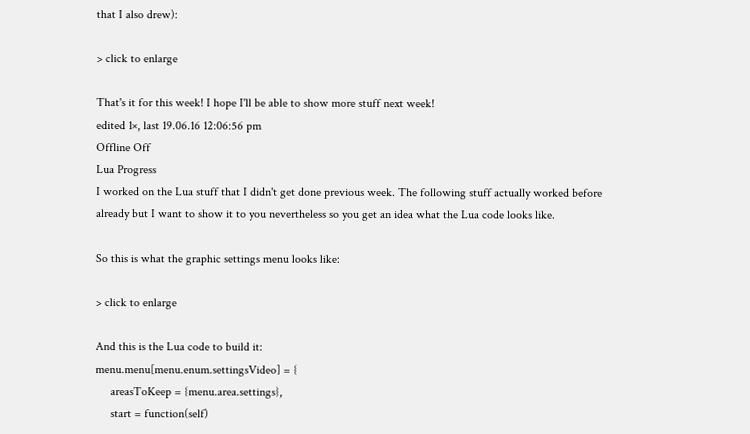that I also drew):

> click to enlarge

That's it for this week! I hope I'll be able to show more stuff next week!
edited 1×, last 19.06.16 12:06:56 pm
Offline Off
Lua Progress
I worked on the Lua stuff that I didn't get done previous week. The following stuff actually worked before already but I want to show it to you nevertheless so you get an idea what the Lua code looks like.

So this is what the graphic settings menu looks like:

> click to enlarge

And this is the Lua code to build it:
menu.menu[menu.enum.settingsVideo] = {
     areasToKeep = {menu.area.settings},
     start = function(self)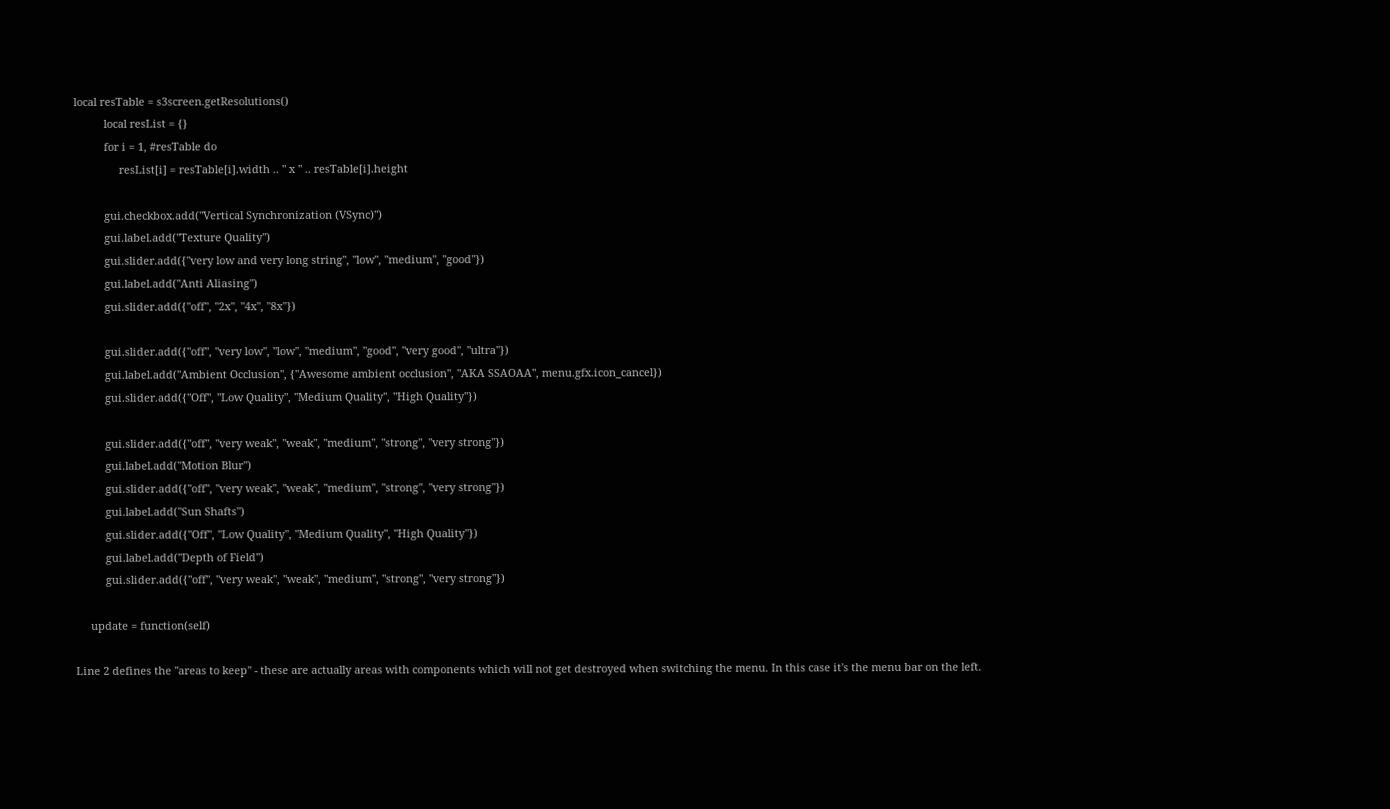local resTable = s3screen.getResolutions()
          local resList = {}
          for i = 1, #resTable do
               resList[i] = resTable[i].width .. " x " .. resTable[i].height

          gui.checkbox.add("Vertical Synchronization (VSync)")
          gui.label.add("Texture Quality")
          gui.slider.add({"very low and very long string", "low", "medium", "good"})
          gui.label.add("Anti Aliasing")
          gui.slider.add({"off", "2x", "4x", "8x"})

          gui.slider.add({"off", "very low", "low", "medium", "good", "very good", "ultra"})
          gui.label.add("Ambient Occlusion", {"Awesome ambient occlusion", "AKA SSAOAA", menu.gfx.icon_cancel})
          gui.slider.add({"Off", "Low Quality", "Medium Quality", "High Quality"})

          gui.slider.add({"off", "very weak", "weak", "medium", "strong", "very strong"})
          gui.label.add("Motion Blur")
          gui.slider.add({"off", "very weak", "weak", "medium", "strong", "very strong"})
          gui.label.add("Sun Shafts")
          gui.slider.add({"Off", "Low Quality", "Medium Quality", "High Quality"})
          gui.label.add("Depth of Field")
          gui.slider.add({"off", "very weak", "weak", "medium", "strong", "very strong"})

     update = function(self)

Line 2 defines the "areas to keep" - these are actually areas with components which will not get destroyed when switching the menu. In this case it's the menu bar on the left.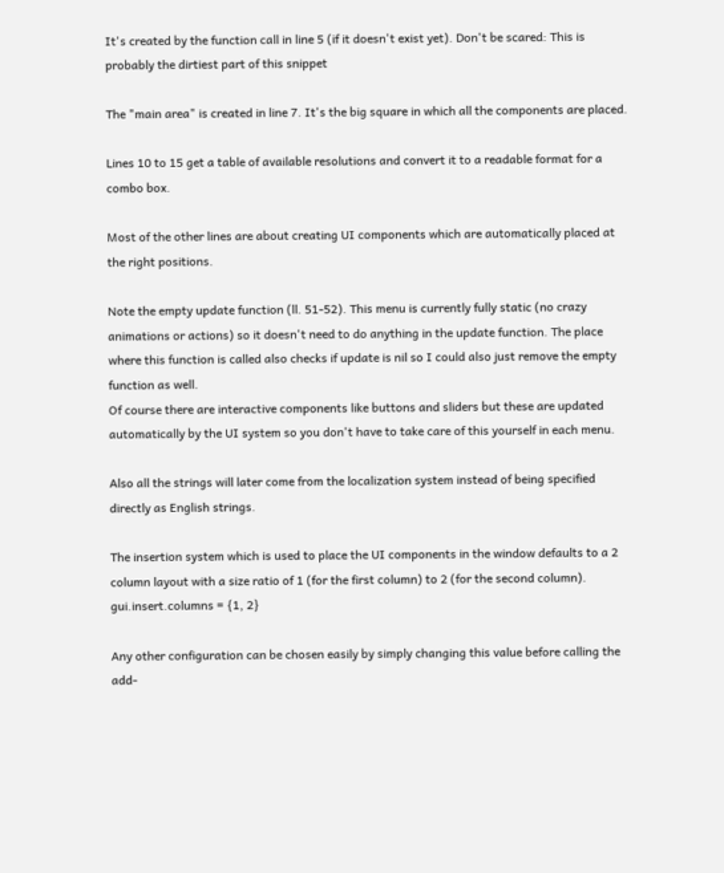It's created by the function call in line 5 (if it doesn't exist yet). Don't be scared: This is probably the dirtiest part of this snippet

The "main area" is created in line 7. It's the big square in which all the components are placed.

Lines 10 to 15 get a table of available resolutions and convert it to a readable format for a combo box.

Most of the other lines are about creating UI components which are automatically placed at the right positions.

Note the empty update function (ll. 51-52). This menu is currently fully static (no crazy animations or actions) so it doesn't need to do anything in the update function. The place where this function is called also checks if update is nil so I could also just remove the empty function as well.
Of course there are interactive components like buttons and sliders but these are updated automatically by the UI system so you don't have to take care of this yourself in each menu.

Also all the strings will later come from the localization system instead of being specified directly as English strings.

The insertion system which is used to place the UI components in the window defaults to a 2 column layout with a size ratio of 1 (for the first column) to 2 (for the second column).
gui.insert.columns = {1, 2}

Any other configuration can be chosen easily by simply changing this value before calling the add-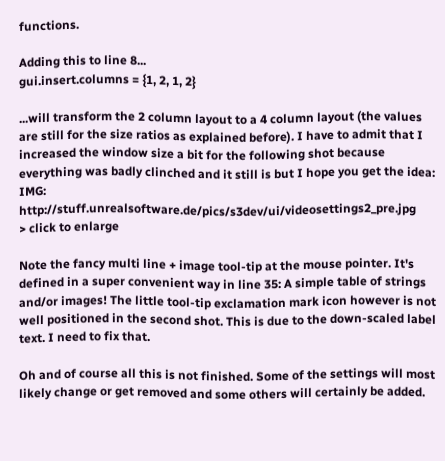functions.

Adding this to line 8...
gui.insert.columns = {1, 2, 1, 2}

...will transform the 2 column layout to a 4 column layout (the values are still for the size ratios as explained before). I have to admit that I increased the window size a bit for the following shot because everything was badly clinched and it still is but I hope you get the idea:
IMG: http://stuff.unrealsoftware.de/pics/s3dev/ui/videosettings2_pre.jpg
> click to enlarge

Note the fancy multi line + image tool-tip at the mouse pointer. It's defined in a super convenient way in line 35: A simple table of strings and/or images! The little tool-tip exclamation mark icon however is not well positioned in the second shot. This is due to the down-scaled label text. I need to fix that.

Oh and of course all this is not finished. Some of the settings will most likely change or get removed and some others will certainly be added.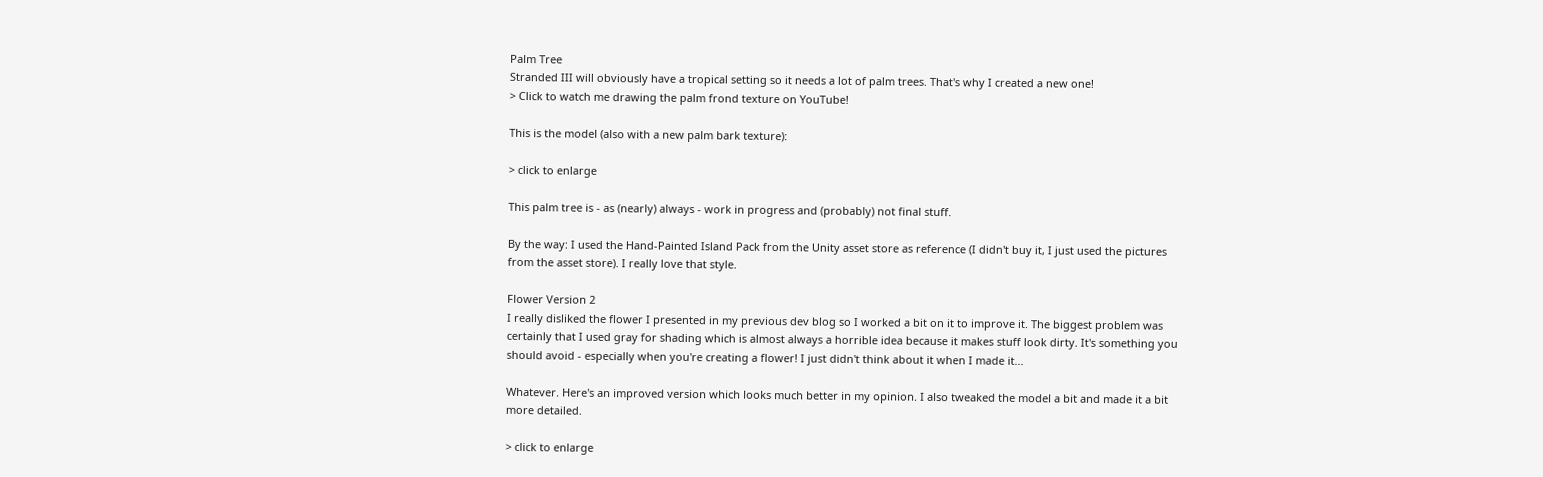Palm Tree
Stranded III will obviously have a tropical setting so it needs a lot of palm trees. That's why I created a new one!
> Click to watch me drawing the palm frond texture on YouTube!

This is the model (also with a new palm bark texture):

> click to enlarge

This palm tree is - as (nearly) always - work in progress and (probably) not final stuff.

By the way: I used the Hand-Painted Island Pack from the Unity asset store as reference (I didn't buy it, I just used the pictures from the asset store). I really love that style.

Flower Version 2
I really disliked the flower I presented in my previous dev blog so I worked a bit on it to improve it. The biggest problem was certainly that I used gray for shading which is almost always a horrible idea because it makes stuff look dirty. It's something you should avoid - especially when you're creating a flower! I just didn't think about it when I made it...

Whatever. Here's an improved version which looks much better in my opinion. I also tweaked the model a bit and made it a bit more detailed.

> click to enlarge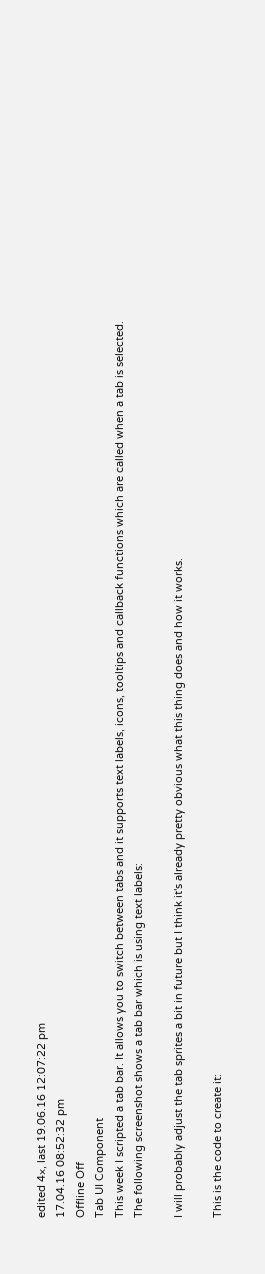edited 4×, last 19.06.16 12:07:22 pm
17.04.16 08:52:32 pm
Offline Off
Tab UI Component
This week I scripted a tab bar. It allows you to switch between tabs and it supports text labels, icons, tooltips and callback functions which are called when a tab is selected.
The following screenshot shows a tab bar which is using text labels:

I will probably adjust the tab sprites a bit in future but I think it's already pretty obvious what this thing does and how it works.

This is the code to create it: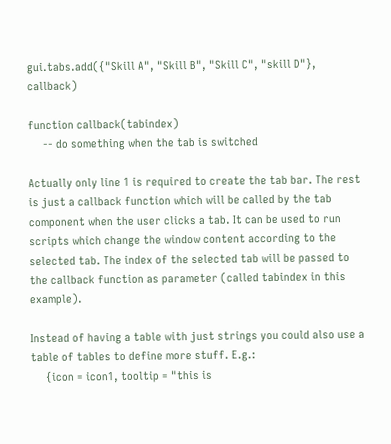gui.tabs.add({"Skill A", "Skill B", "Skill C", "skill D"}, callback)

function callback(tabindex)
     -- do something when the tab is switched

Actually only line 1 is required to create the tab bar. The rest is just a callback function which will be called by the tab component when the user clicks a tab. It can be used to run scripts which change the window content according to the selected tab. The index of the selected tab will be passed to the callback function as parameter (called tabindex in this example).

Instead of having a table with just strings you could also use a table of tables to define more stuff. E.g.:
     {icon = icon1, tooltip = "this is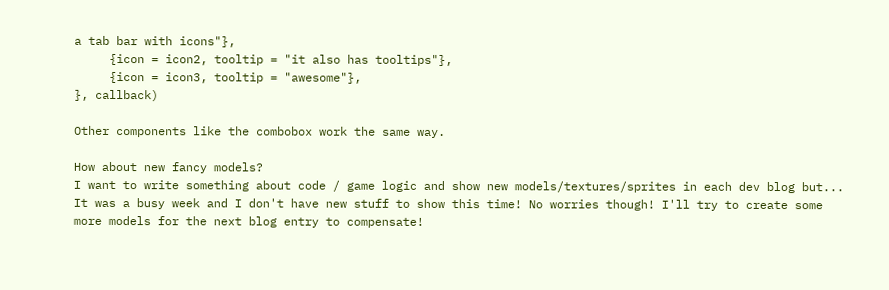a tab bar with icons"},
     {icon = icon2, tooltip = "it also has tooltips"},
     {icon = icon3, tooltip = "awesome"},
}, callback)

Other components like the combobox work the same way.

How about new fancy models?
I want to write something about code / game logic and show new models/textures/sprites in each dev blog but... It was a busy week and I don't have new stuff to show this time! No worries though! I'll try to create some more models for the next blog entry to compensate!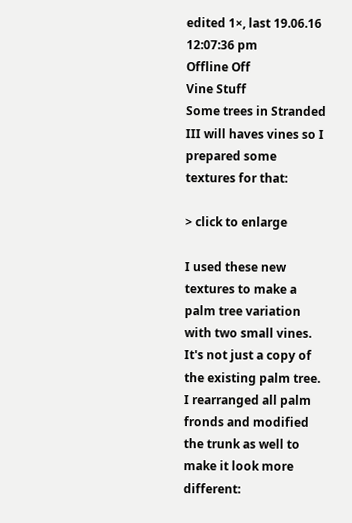edited 1×, last 19.06.16 12:07:36 pm
Offline Off
Vine Stuff
Some trees in Stranded III will haves vines so I prepared some textures for that:

> click to enlarge

I used these new textures to make a palm tree variation with two small vines. It's not just a copy of the existing palm tree. I rearranged all palm fronds and modified the trunk as well to make it look more different: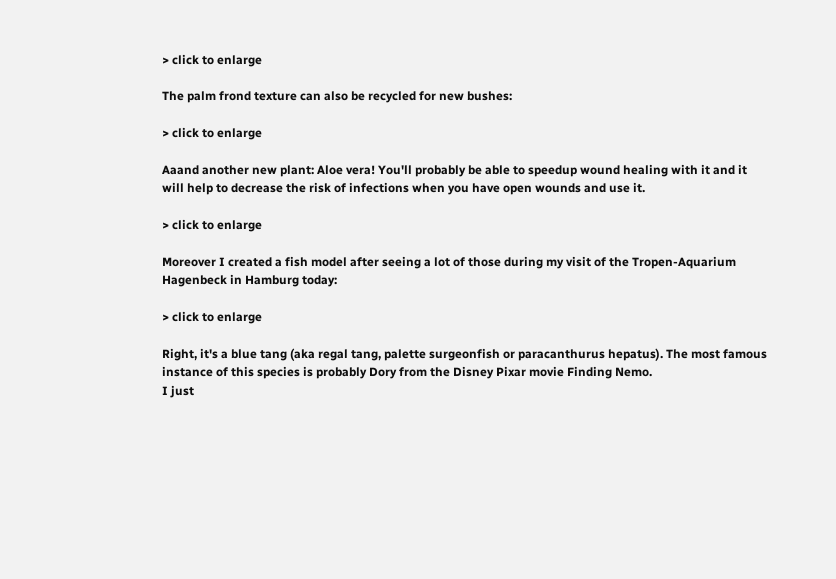> click to enlarge

The palm frond texture can also be recycled for new bushes:

> click to enlarge

Aaand another new plant: Aloe vera! You'll probably be able to speedup wound healing with it and it will help to decrease the risk of infections when you have open wounds and use it.

> click to enlarge

Moreover I created a fish model after seeing a lot of those during my visit of the Tropen-Aquarium Hagenbeck in Hamburg today:

> click to enlarge

Right, it's a blue tang (aka regal tang, palette surgeonfish or paracanthurus hepatus). The most famous instance of this species is probably Dory from the Disney Pixar movie Finding Nemo.
I just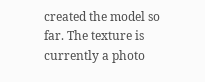created the model so far. The texture is currently a photo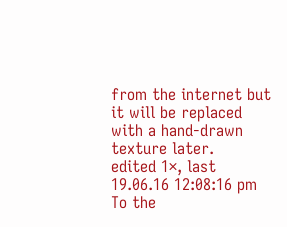from the internet but it will be replaced with a hand-drawn texture later.
edited 1×, last 19.06.16 12:08:16 pm
To the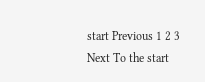start Previous 1 2 3 Next To the start